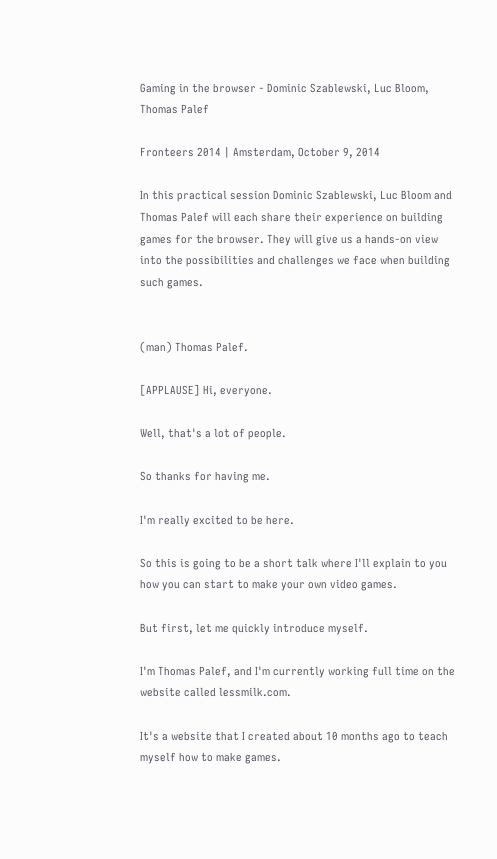Gaming in the browser - Dominic Szablewski, Luc Bloom, Thomas Palef

Fronteers 2014 | Amsterdam, October 9, 2014

In this practical session Dominic Szablewski, Luc Bloom and Thomas Palef will each share their experience on building games for the browser. They will give us a hands-on view into the possibilities and challenges we face when building such games.


(man) Thomas Palef.

[APPLAUSE] Hi, everyone.

Well, that's a lot of people.

So thanks for having me.

I'm really excited to be here.

So this is going to be a short talk where I'll explain to you how you can start to make your own video games.

But first, let me quickly introduce myself.

I'm Thomas Palef, and I'm currently working full time on the website called lessmilk.com.

It's a website that I created about 10 months ago to teach myself how to make games.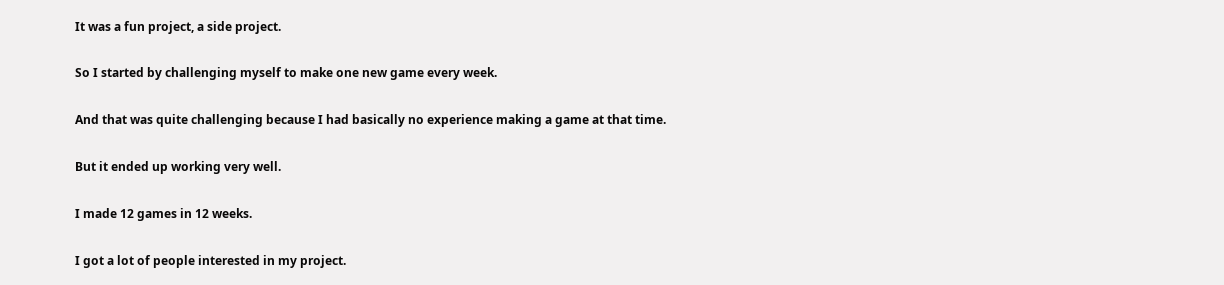It was a fun project, a side project.

So I started by challenging myself to make one new game every week.

And that was quite challenging because I had basically no experience making a game at that time.

But it ended up working very well.

I made 12 games in 12 weeks.

I got a lot of people interested in my project.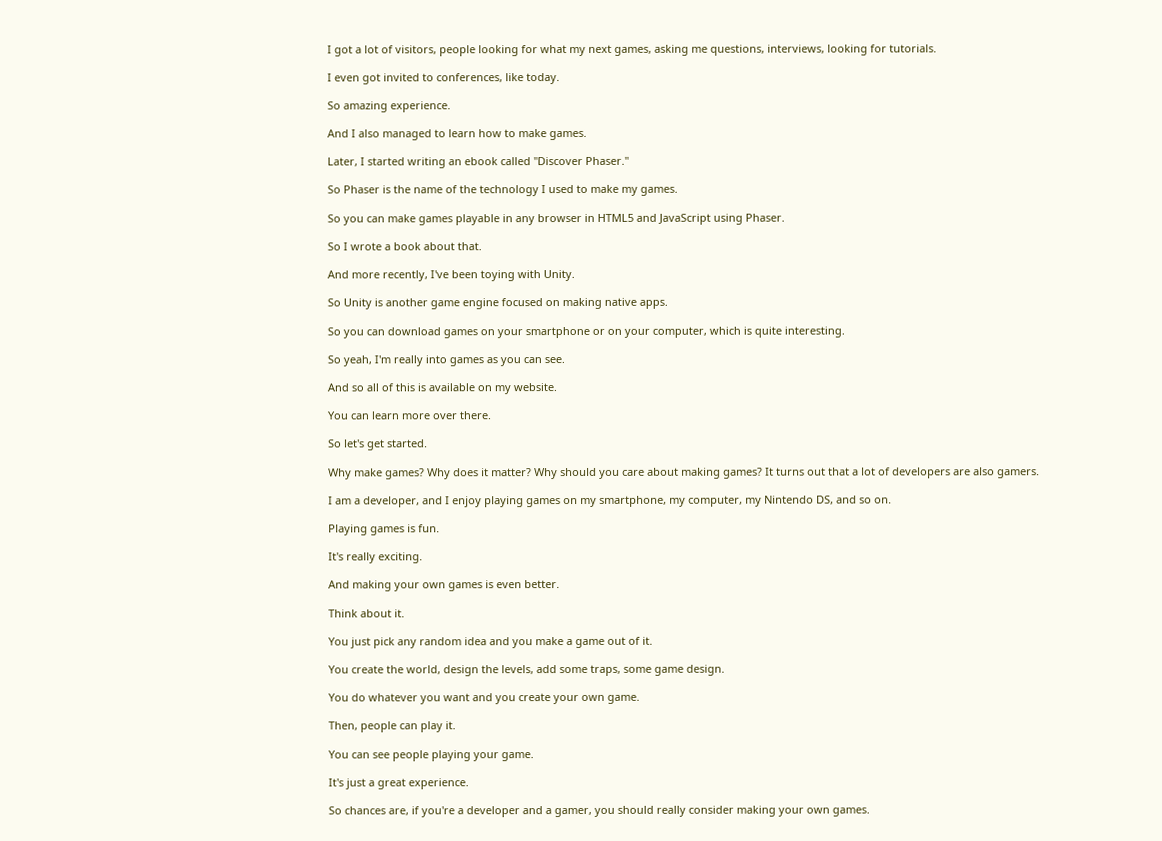I got a lot of visitors, people looking for what my next games, asking me questions, interviews, looking for tutorials.

I even got invited to conferences, like today.

So amazing experience.

And I also managed to learn how to make games.

Later, I started writing an ebook called "Discover Phaser."

So Phaser is the name of the technology I used to make my games.

So you can make games playable in any browser in HTML5 and JavaScript using Phaser.

So I wrote a book about that.

And more recently, I've been toying with Unity.

So Unity is another game engine focused on making native apps.

So you can download games on your smartphone or on your computer, which is quite interesting.

So yeah, I'm really into games as you can see.

And so all of this is available on my website.

You can learn more over there.

So let's get started.

Why make games? Why does it matter? Why should you care about making games? It turns out that a lot of developers are also gamers.

I am a developer, and I enjoy playing games on my smartphone, my computer, my Nintendo DS, and so on.

Playing games is fun.

It's really exciting.

And making your own games is even better.

Think about it.

You just pick any random idea and you make a game out of it.

You create the world, design the levels, add some traps, some game design.

You do whatever you want and you create your own game.

Then, people can play it.

You can see people playing your game.

It's just a great experience.

So chances are, if you're a developer and a gamer, you should really consider making your own games.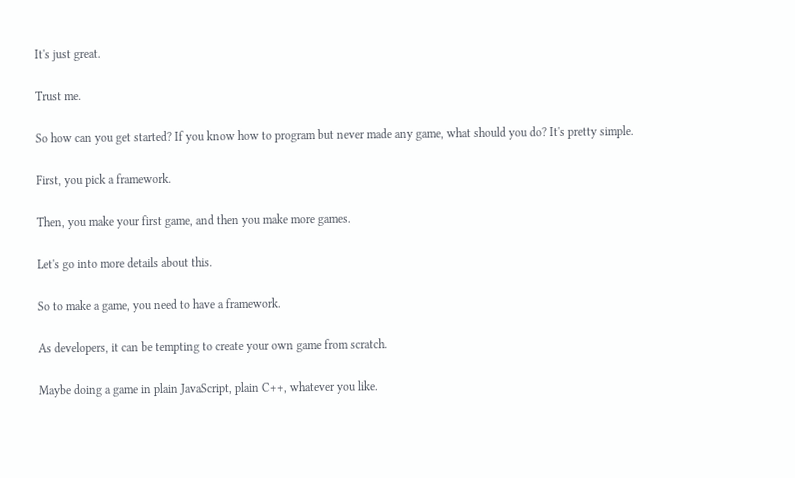It's just great.

Trust me.

So how can you get started? If you know how to program but never made any game, what should you do? It's pretty simple.

First, you pick a framework.

Then, you make your first game, and then you make more games.

Let's go into more details about this.

So to make a game, you need to have a framework.

As developers, it can be tempting to create your own game from scratch.

Maybe doing a game in plain JavaScript, plain C++, whatever you like.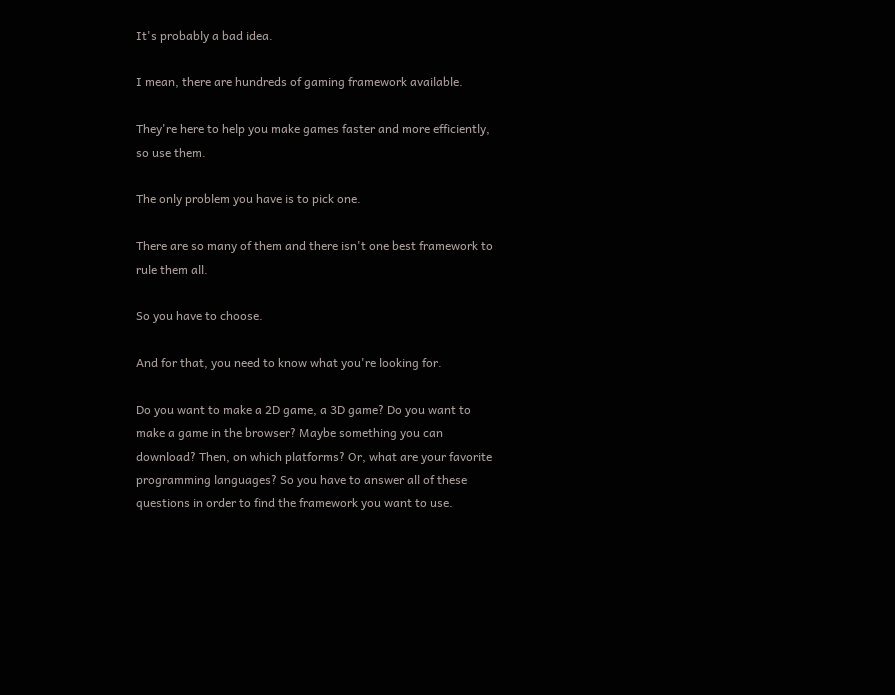It's probably a bad idea.

I mean, there are hundreds of gaming framework available.

They're here to help you make games faster and more efficiently, so use them.

The only problem you have is to pick one.

There are so many of them and there isn't one best framework to rule them all.

So you have to choose.

And for that, you need to know what you're looking for.

Do you want to make a 2D game, a 3D game? Do you want to make a game in the browser? Maybe something you can download? Then, on which platforms? Or, what are your favorite programming languages? So you have to answer all of these questions in order to find the framework you want to use.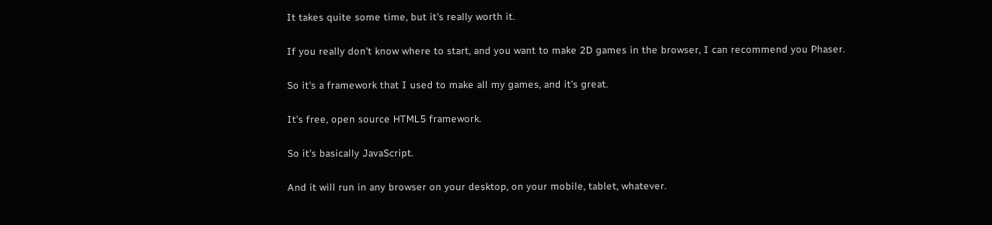It takes quite some time, but it's really worth it.

If you really don't know where to start, and you want to make 2D games in the browser, I can recommend you Phaser.

So it's a framework that I used to make all my games, and it's great.

It's free, open source HTML5 framework.

So it's basically JavaScript.

And it will run in any browser on your desktop, on your mobile, tablet, whatever.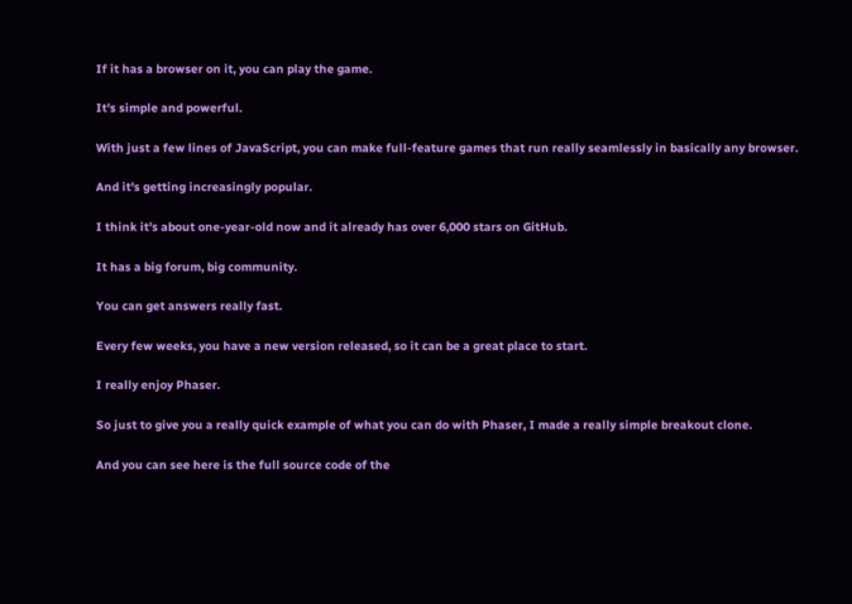If it has a browser on it, you can play the game.

It's simple and powerful.

With just a few lines of JavaScript, you can make full-feature games that run really seamlessly in basically any browser.

And it's getting increasingly popular.

I think it's about one-year-old now and it already has over 6,000 stars on GitHub.

It has a big forum, big community.

You can get answers really fast.

Every few weeks, you have a new version released, so it can be a great place to start.

I really enjoy Phaser.

So just to give you a really quick example of what you can do with Phaser, I made a really simple breakout clone.

And you can see here is the full source code of the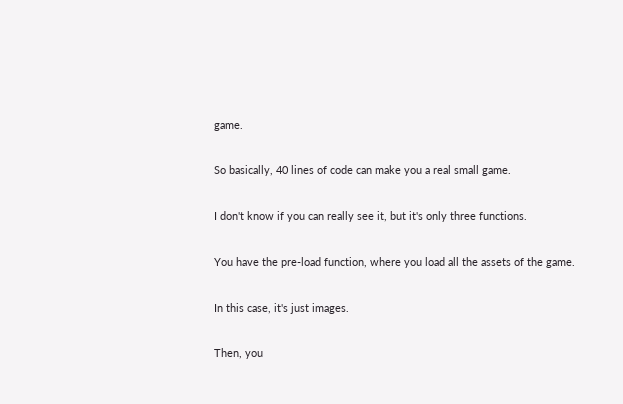game.

So basically, 40 lines of code can make you a real small game.

I don't know if you can really see it, but it's only three functions.

You have the pre-load function, where you load all the assets of the game.

In this case, it's just images.

Then, you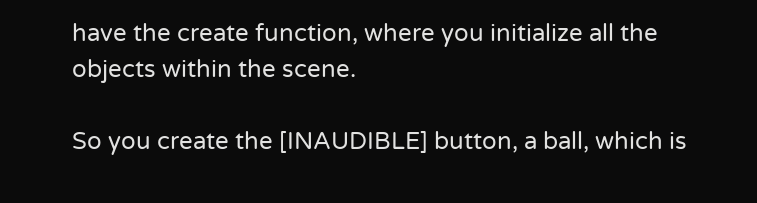have the create function, where you initialize all the objects within the scene.

So you create the [INAUDIBLE] button, a ball, which is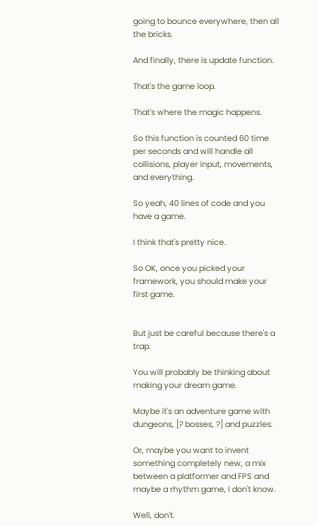going to bounce everywhere, then all the bricks.

And finally, there is update function.

That's the game loop.

That's where the magic happens.

So this function is counted 60 time per seconds and will handle all collisions, player input, movements, and everything.

So yeah, 40 lines of code and you have a game.

I think that's pretty nice.

So OK, once you picked your framework, you should make your first game.


But just be careful because there's a trap.

You will probably be thinking about making your dream game.

Maybe it's an adventure game with dungeons, [? bosses, ?] and puzzles.

Or, maybe you want to invent something completely new, a mix between a platformer and FPS and maybe a rhythm game, I don't know.

Well, don't.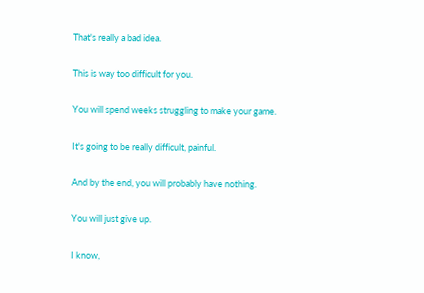That's really a bad idea.

This is way too difficult for you.

You will spend weeks struggling to make your game.

It's going to be really difficult, painful.

And by the end, you will probably have nothing.

You will just give up.

I know,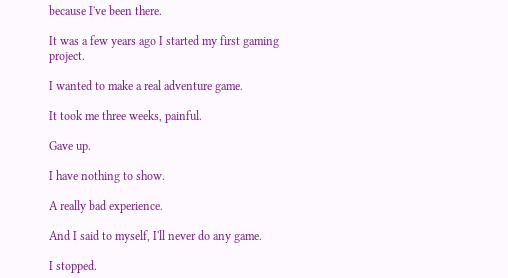because I've been there.

It was a few years ago I started my first gaming project.

I wanted to make a real adventure game.

It took me three weeks, painful.

Gave up.

I have nothing to show.

A really bad experience.

And I said to myself, I'll never do any game.

I stopped.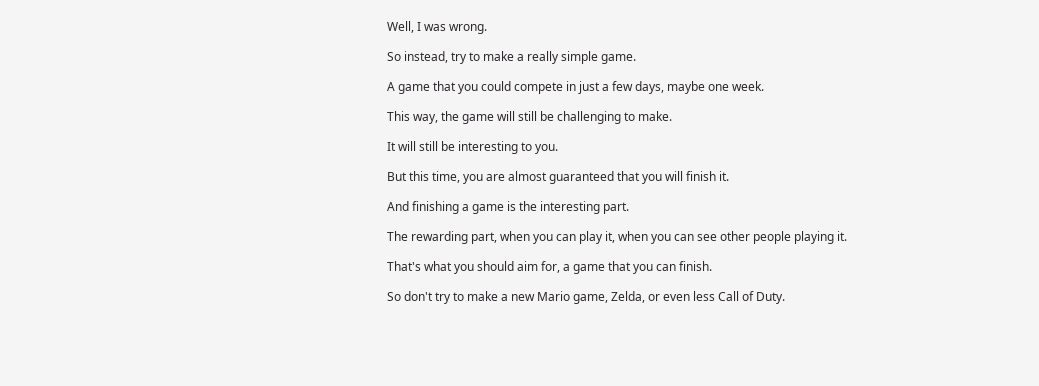Well, I was wrong.

So instead, try to make a really simple game.

A game that you could compete in just a few days, maybe one week.

This way, the game will still be challenging to make.

It will still be interesting to you.

But this time, you are almost guaranteed that you will finish it.

And finishing a game is the interesting part.

The rewarding part, when you can play it, when you can see other people playing it.

That's what you should aim for, a game that you can finish.

So don't try to make a new Mario game, Zelda, or even less Call of Duty.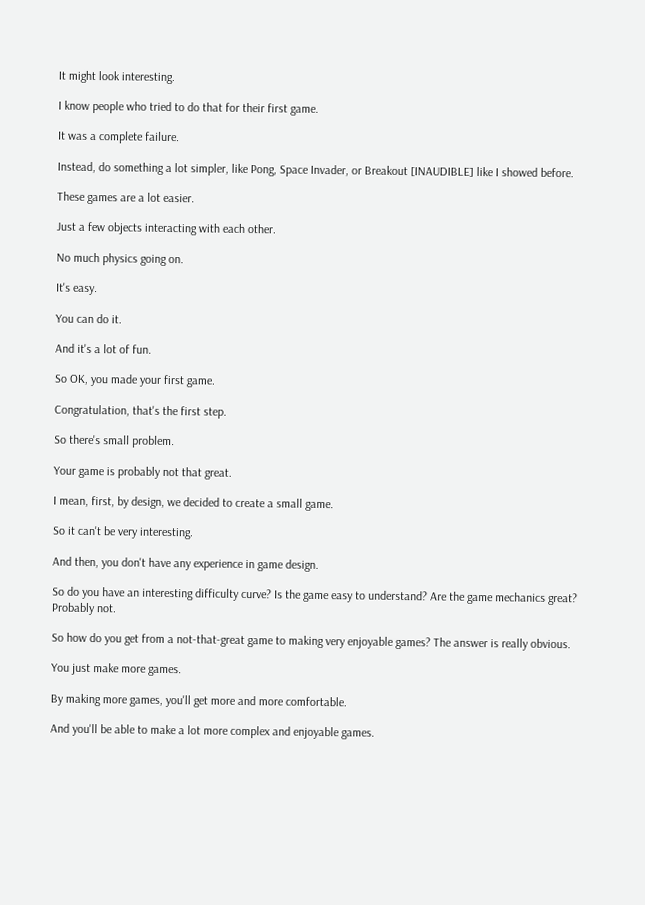It might look interesting.

I know people who tried to do that for their first game.

It was a complete failure.

Instead, do something a lot simpler, like Pong, Space Invader, or Breakout [INAUDIBLE] like I showed before.

These games are a lot easier.

Just a few objects interacting with each other.

No much physics going on.

It's easy.

You can do it.

And it's a lot of fun.

So OK, you made your first game.

Congratulation, that's the first step.

So there's small problem.

Your game is probably not that great.

I mean, first, by design, we decided to create a small game.

So it can't be very interesting.

And then, you don't have any experience in game design.

So do you have an interesting difficulty curve? Is the game easy to understand? Are the game mechanics great? Probably not.

So how do you get from a not-that-great game to making very enjoyable games? The answer is really obvious.

You just make more games.

By making more games, you'll get more and more comfortable.

And you'll be able to make a lot more complex and enjoyable games.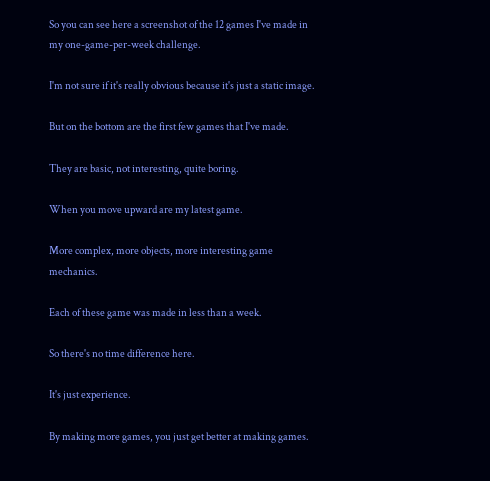So you can see here a screenshot of the 12 games I've made in my one-game-per-week challenge.

I'm not sure if it's really obvious because it's just a static image.

But on the bottom are the first few games that I've made.

They are basic, not interesting, quite boring.

When you move upward are my latest game.

More complex, more objects, more interesting game mechanics.

Each of these game was made in less than a week.

So there's no time difference here.

It's just experience.

By making more games, you just get better at making games.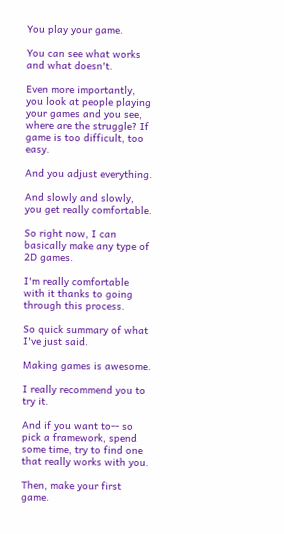You play your game.

You can see what works and what doesn't.

Even more importantly, you look at people playing your games and you see, where are the struggle? If game is too difficult, too easy.

And you adjust everything.

And slowly and slowly, you get really comfortable.

So right now, I can basically make any type of 2D games.

I'm really comfortable with it thanks to going through this process.

So quick summary of what I've just said.

Making games is awesome.

I really recommend you to try it.

And if you want to-- so pick a framework, spend some time, try to find one that really works with you.

Then, make your first game.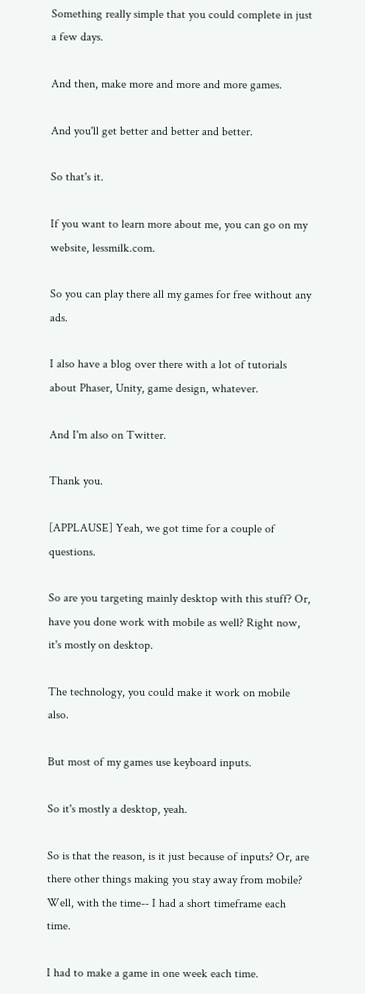Something really simple that you could complete in just a few days.

And then, make more and more and more games.

And you'll get better and better and better.

So that's it.

If you want to learn more about me, you can go on my website, lessmilk.com.

So you can play there all my games for free without any ads.

I also have a blog over there with a lot of tutorials about Phaser, Unity, game design, whatever.

And I'm also on Twitter.

Thank you.

[APPLAUSE] Yeah, we got time for a couple of questions.

So are you targeting mainly desktop with this stuff? Or, have you done work with mobile as well? Right now, it's mostly on desktop.

The technology, you could make it work on mobile also.

But most of my games use keyboard inputs.

So it's mostly a desktop, yeah.

So is that the reason, is it just because of inputs? Or, are there other things making you stay away from mobile? Well, with the time-- I had a short timeframe each time.

I had to make a game in one week each time.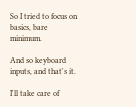So I tried to focus on basics, bare minimum.

And so keyboard inputs, and that's it.

I'll take care of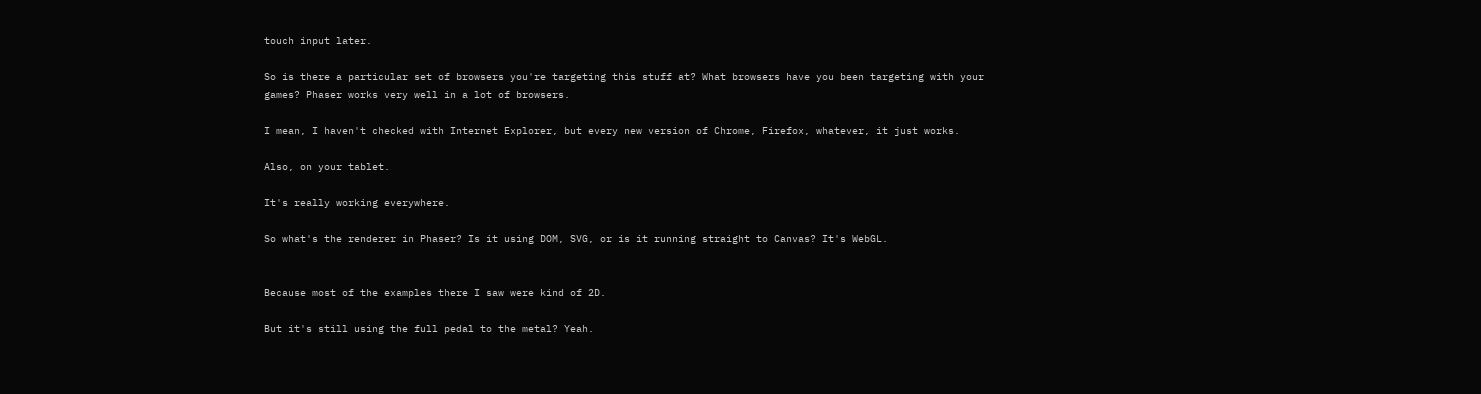touch input later.

So is there a particular set of browsers you're targeting this stuff at? What browsers have you been targeting with your games? Phaser works very well in a lot of browsers.

I mean, I haven't checked with Internet Explorer, but every new version of Chrome, Firefox, whatever, it just works.

Also, on your tablet.

It's really working everywhere.

So what's the renderer in Phaser? Is it using DOM, SVG, or is it running straight to Canvas? It's WebGL.


Because most of the examples there I saw were kind of 2D.

But it's still using the full pedal to the metal? Yeah.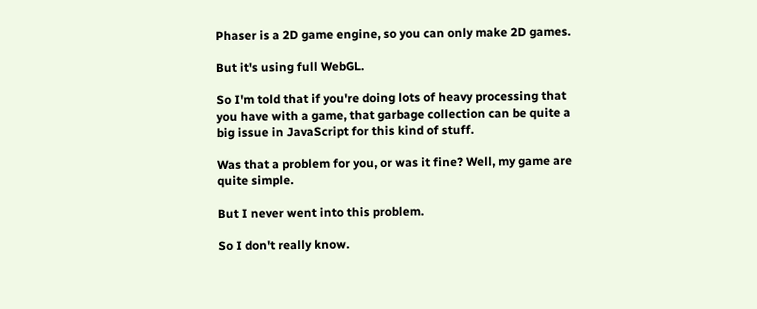Phaser is a 2D game engine, so you can only make 2D games.

But it's using full WebGL.

So I'm told that if you're doing lots of heavy processing that you have with a game, that garbage collection can be quite a big issue in JavaScript for this kind of stuff.

Was that a problem for you, or was it fine? Well, my game are quite simple.

But I never went into this problem.

So I don't really know.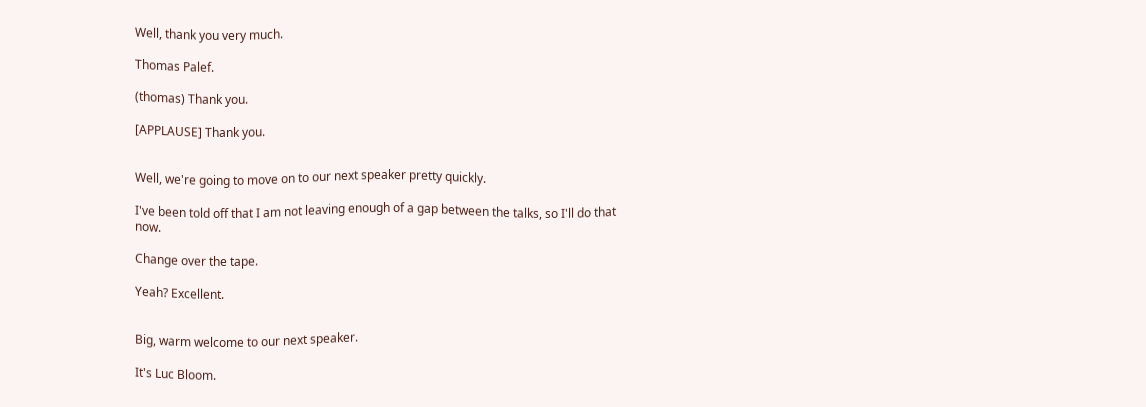Well, thank you very much.

Thomas Palef.

(thomas) Thank you.

[APPLAUSE] Thank you.


Well, we're going to move on to our next speaker pretty quickly.

I've been told off that I am not leaving enough of a gap between the talks, so I'll do that now.

Change over the tape.

Yeah? Excellent.


Big, warm welcome to our next speaker.

It's Luc Bloom.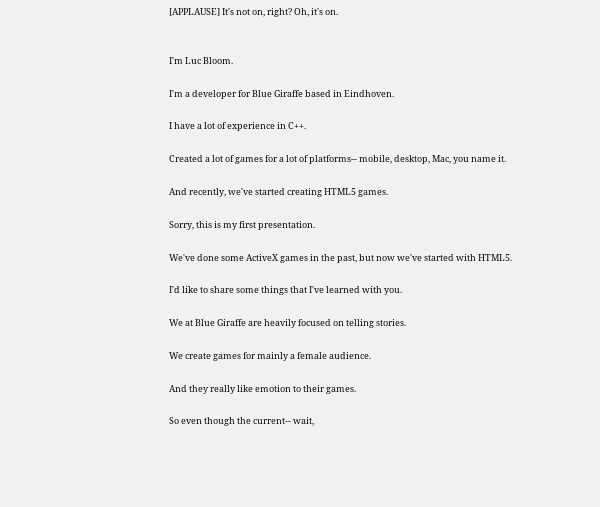[APPLAUSE] It's not on, right? Oh, it's on.


I'm Luc Bloom.

I'm a developer for Blue Giraffe based in Eindhoven.

I have a lot of experience in C++.

Created a lot of games for a lot of platforms-- mobile, desktop, Mac, you name it.

And recently, we've started creating HTML5 games.

Sorry, this is my first presentation.

We've done some ActiveX games in the past, but now we've started with HTML5.

I'd like to share some things that I've learned with you.

We at Blue Giraffe are heavily focused on telling stories.

We create games for mainly a female audience.

And they really like emotion to their games.

So even though the current-- wait,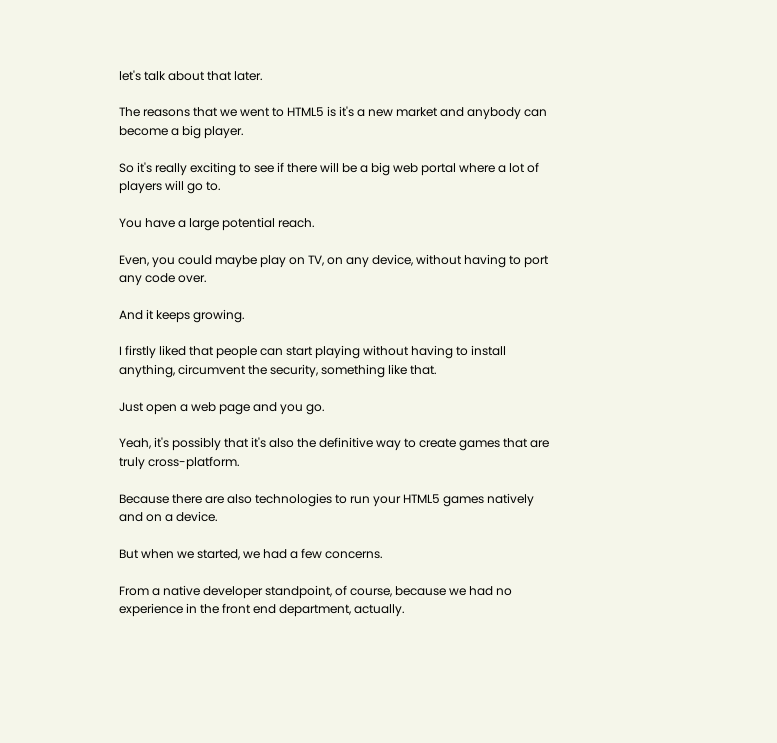let's talk about that later.

The reasons that we went to HTML5 is it's a new market and anybody can become a big player.

So it's really exciting to see if there will be a big web portal where a lot of players will go to.

You have a large potential reach.

Even, you could maybe play on TV, on any device, without having to port any code over.

And it keeps growing.

I firstly liked that people can start playing without having to install anything, circumvent the security, something like that.

Just open a web page and you go.

Yeah, it's possibly that it's also the definitive way to create games that are truly cross-platform.

Because there are also technologies to run your HTML5 games natively and on a device.

But when we started, we had a few concerns.

From a native developer standpoint, of course, because we had no experience in the front end department, actually.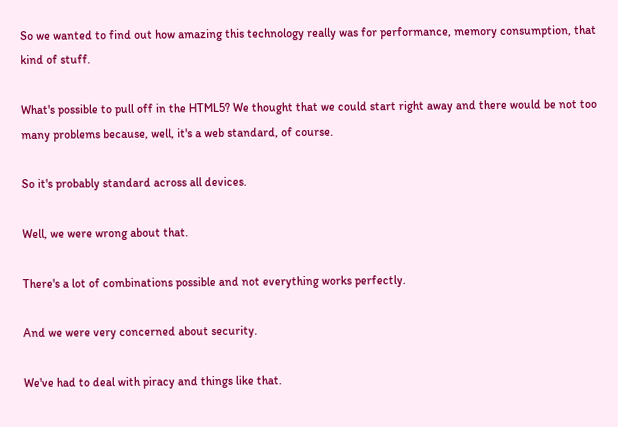So we wanted to find out how amazing this technology really was for performance, memory consumption, that kind of stuff.

What's possible to pull off in the HTML5? We thought that we could start right away and there would be not too many problems because, well, it's a web standard, of course.

So it's probably standard across all devices.

Well, we were wrong about that.

There's a lot of combinations possible and not everything works perfectly.

And we were very concerned about security.

We've had to deal with piracy and things like that.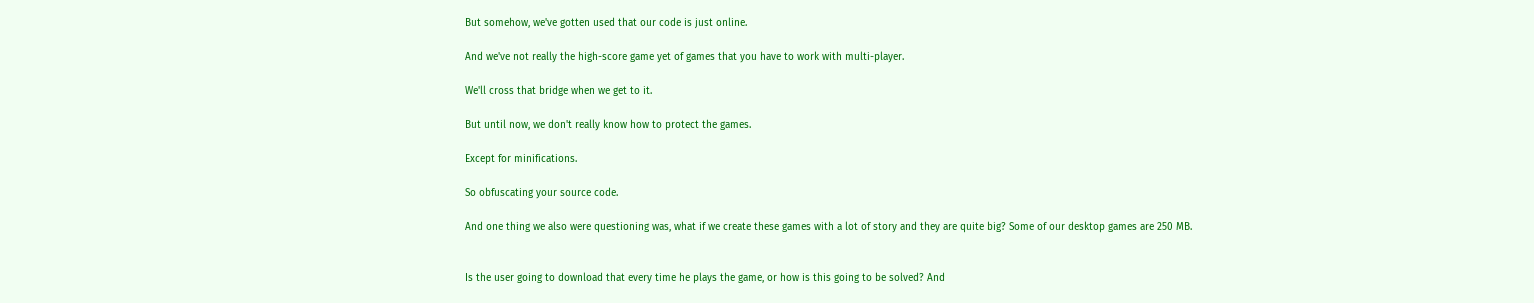But somehow, we've gotten used that our code is just online.

And we've not really the high-score game yet of games that you have to work with multi-player.

We'll cross that bridge when we get to it.

But until now, we don't really know how to protect the games.

Except for minifications.

So obfuscating your source code.

And one thing we also were questioning was, what if we create these games with a lot of story and they are quite big? Some of our desktop games are 250 MB.


Is the user going to download that every time he plays the game, or how is this going to be solved? And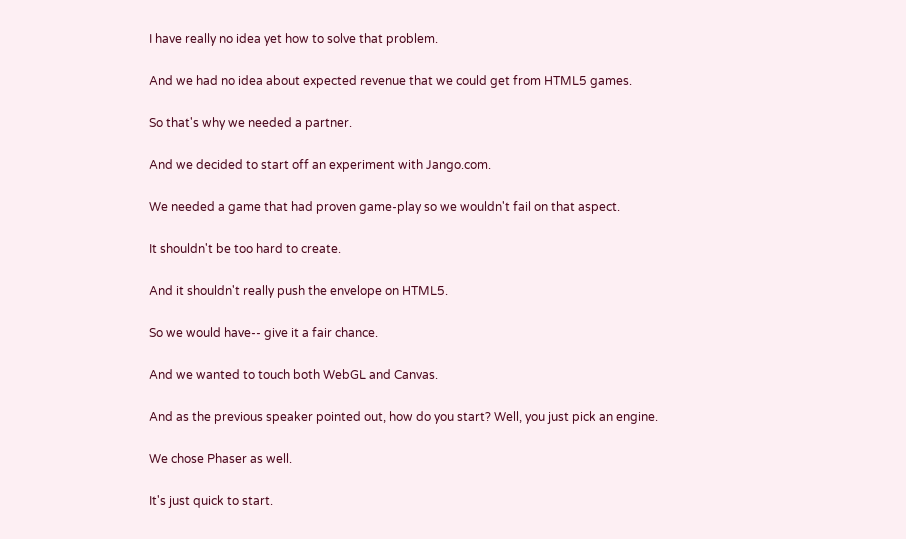I have really no idea yet how to solve that problem.

And we had no idea about expected revenue that we could get from HTML5 games.

So that's why we needed a partner.

And we decided to start off an experiment with Jango.com.

We needed a game that had proven game-play so we wouldn't fail on that aspect.

It shouldn't be too hard to create.

And it shouldn't really push the envelope on HTML5.

So we would have-- give it a fair chance.

And we wanted to touch both WebGL and Canvas.

And as the previous speaker pointed out, how do you start? Well, you just pick an engine.

We chose Phaser as well.

It's just quick to start.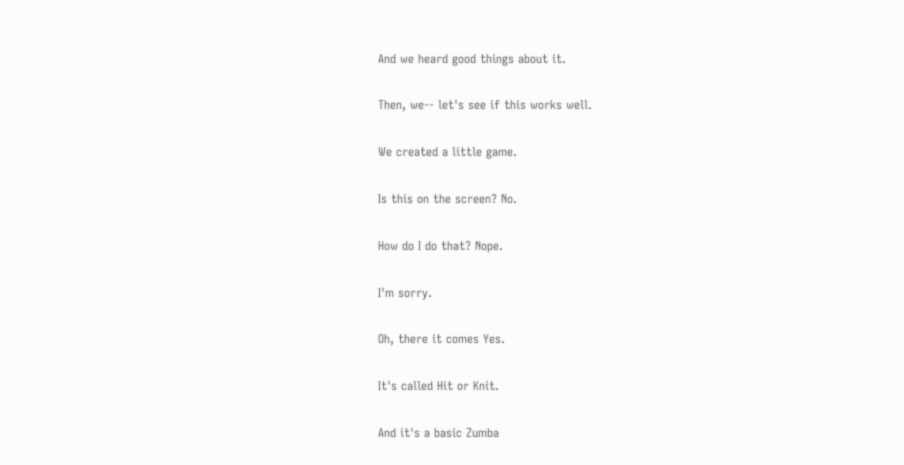And we heard good things about it.

Then, we-- let's see if this works well.

We created a little game.

Is this on the screen? No.

How do I do that? Nope.

I'm sorry.

Oh, there it comes Yes.

It's called Hit or Knit.

And it's a basic Zumba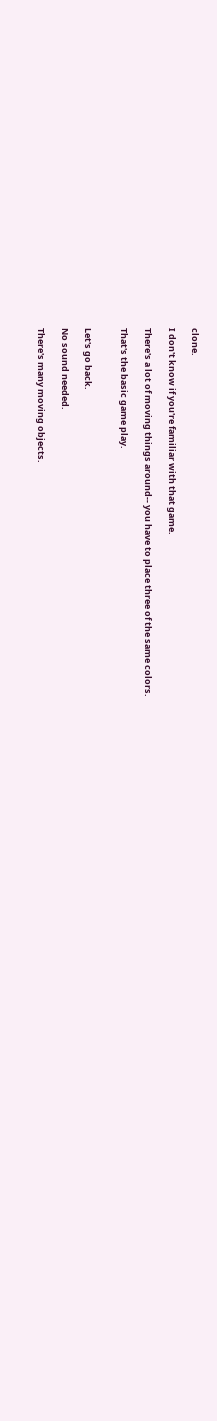clone.

I don't know if you're familiar with that game.

There's a lot of moving things around-- you have to place three of the same colors.

That's the basic game play.


Let's go back.

No sound needed.

There's many moving objects.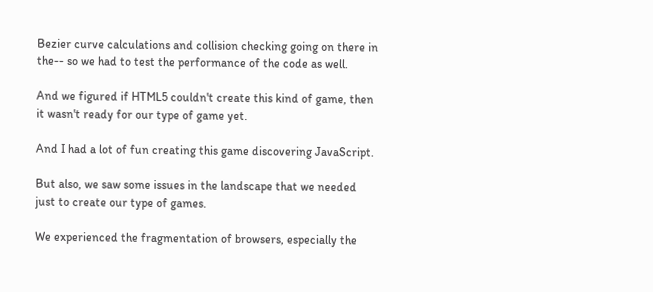Bezier curve calculations and collision checking going on there in the-- so we had to test the performance of the code as well.

And we figured if HTML5 couldn't create this kind of game, then it wasn't ready for our type of game yet.

And I had a lot of fun creating this game discovering JavaScript.

But also, we saw some issues in the landscape that we needed just to create our type of games.

We experienced the fragmentation of browsers, especially the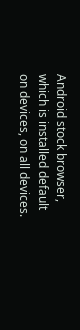Android stock browser, which is installed default on devices, on all devices.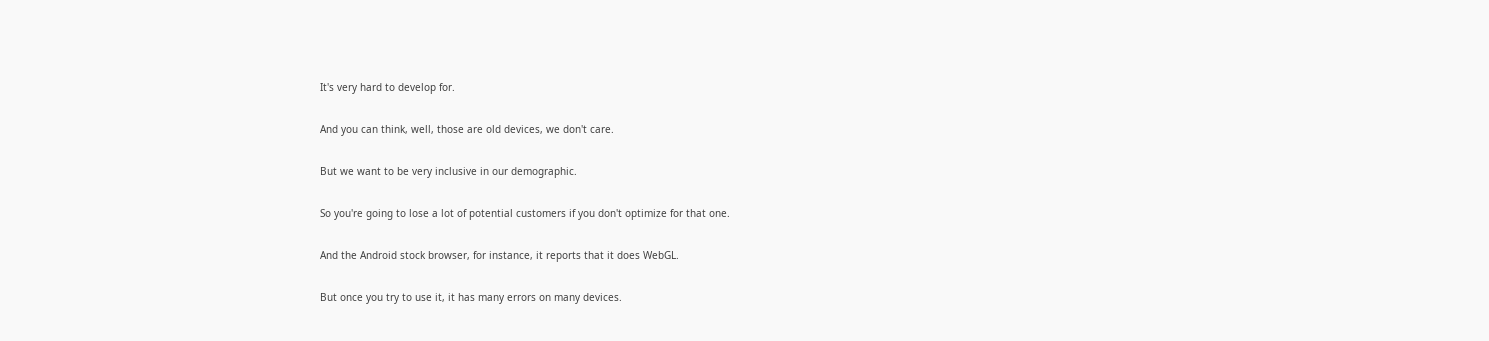It's very hard to develop for.

And you can think, well, those are old devices, we don't care.

But we want to be very inclusive in our demographic.

So you're going to lose a lot of potential customers if you don't optimize for that one.

And the Android stock browser, for instance, it reports that it does WebGL.

But once you try to use it, it has many errors on many devices.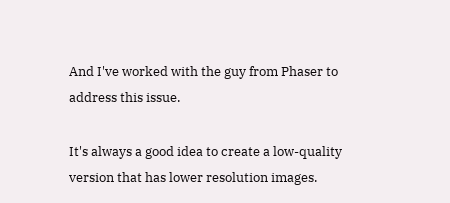And I've worked with the guy from Phaser to address this issue.

It's always a good idea to create a low-quality version that has lower resolution images.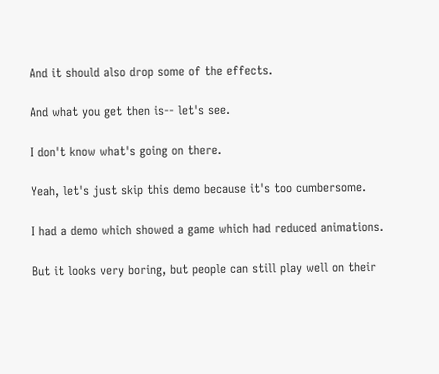And it should also drop some of the effects.

And what you get then is-- let's see.

I don't know what's going on there.

Yeah, let's just skip this demo because it's too cumbersome.

I had a demo which showed a game which had reduced animations.

But it looks very boring, but people can still play well on their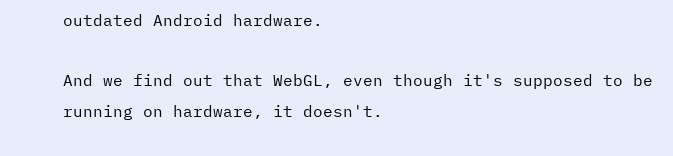outdated Android hardware.

And we find out that WebGL, even though it's supposed to be running on hardware, it doesn't.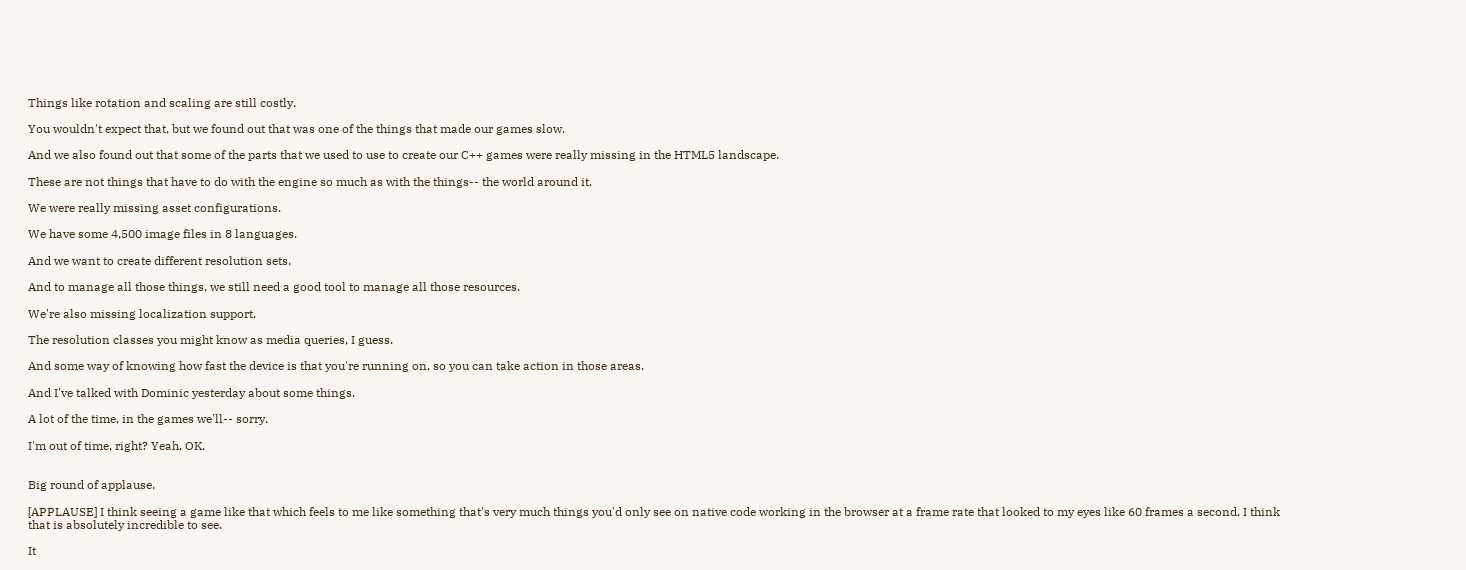Things like rotation and scaling are still costly.

You wouldn't expect that, but we found out that was one of the things that made our games slow.

And we also found out that some of the parts that we used to use to create our C++ games were really missing in the HTML5 landscape.

These are not things that have to do with the engine so much as with the things-- the world around it.

We were really missing asset configurations.

We have some 4,500 image files in 8 languages.

And we want to create different resolution sets.

And to manage all those things, we still need a good tool to manage all those resources.

We're also missing localization support.

The resolution classes you might know as media queries, I guess.

And some way of knowing how fast the device is that you're running on, so you can take action in those areas.

And I've talked with Dominic yesterday about some things.

A lot of the time, in the games we'll-- sorry.

I'm out of time, right? Yeah, OK.


Big round of applause.

[APPLAUSE] I think seeing a game like that which feels to me like something that's very much things you'd only see on native code working in the browser at a frame rate that looked to my eyes like 60 frames a second, I think that is absolutely incredible to see.

It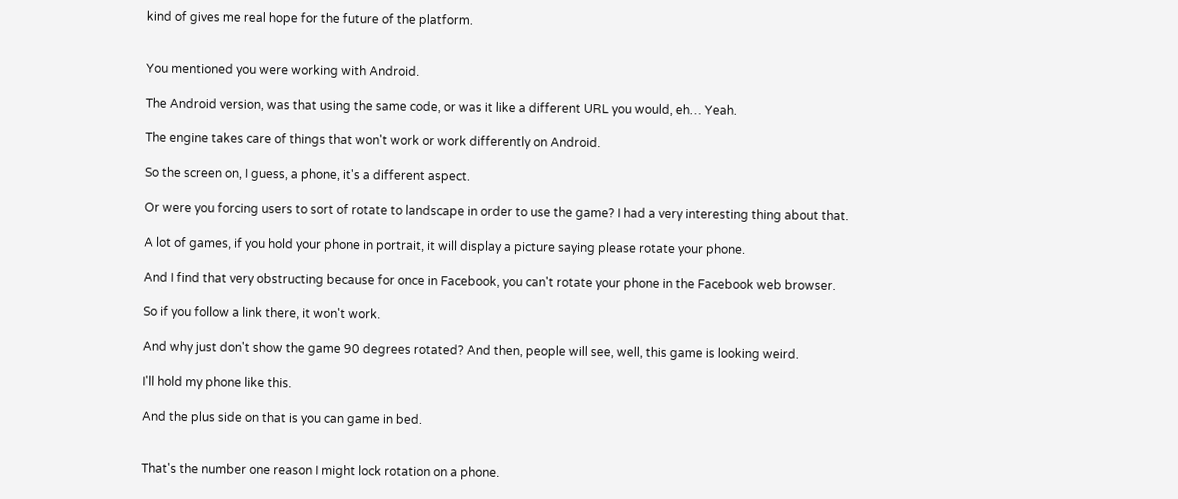kind of gives me real hope for the future of the platform.


You mentioned you were working with Android.

The Android version, was that using the same code, or was it like a different URL you would, eh… Yeah.

The engine takes care of things that won't work or work differently on Android.

So the screen on, I guess, a phone, it's a different aspect.

Or were you forcing users to sort of rotate to landscape in order to use the game? I had a very interesting thing about that.

A lot of games, if you hold your phone in portrait, it will display a picture saying please rotate your phone.

And I find that very obstructing because for once in Facebook, you can't rotate your phone in the Facebook web browser.

So if you follow a link there, it won't work.

And why just don't show the game 90 degrees rotated? And then, people will see, well, this game is looking weird.

I'll hold my phone like this.

And the plus side on that is you can game in bed.


That's the number one reason I might lock rotation on a phone.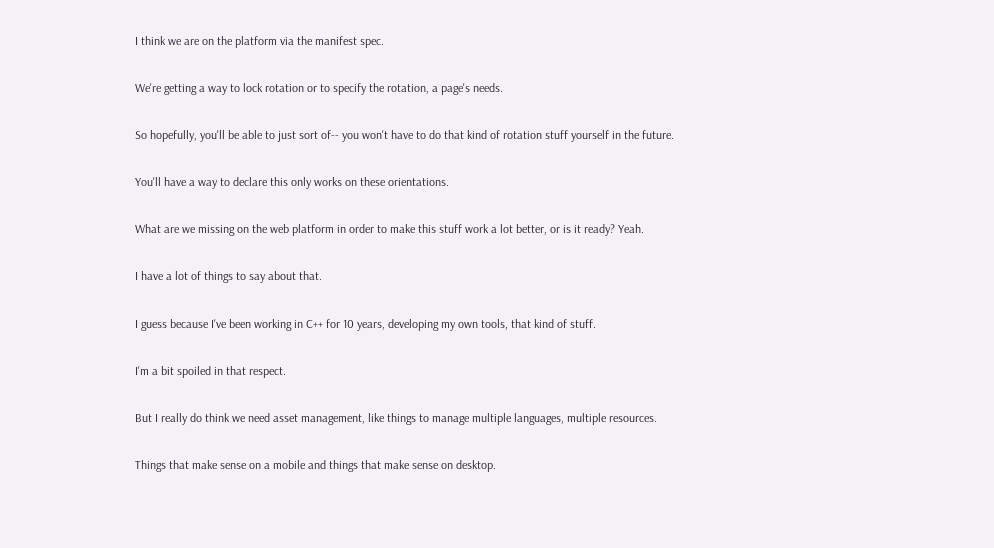I think we are on the platform via the manifest spec.

We're getting a way to lock rotation or to specify the rotation, a page's needs.

So hopefully, you'll be able to just sort of-- you won't have to do that kind of rotation stuff yourself in the future.

You'll have a way to declare this only works on these orientations.

What are we missing on the web platform in order to make this stuff work a lot better, or is it ready? Yeah.

I have a lot of things to say about that.

I guess because I've been working in C++ for 10 years, developing my own tools, that kind of stuff.

I'm a bit spoiled in that respect.

But I really do think we need asset management, like things to manage multiple languages, multiple resources.

Things that make sense on a mobile and things that make sense on desktop.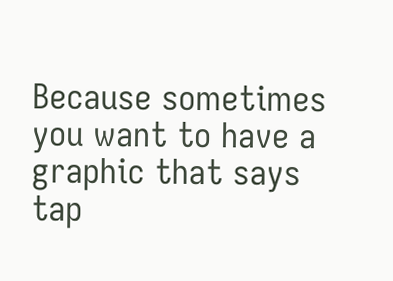Because sometimes you want to have a graphic that says tap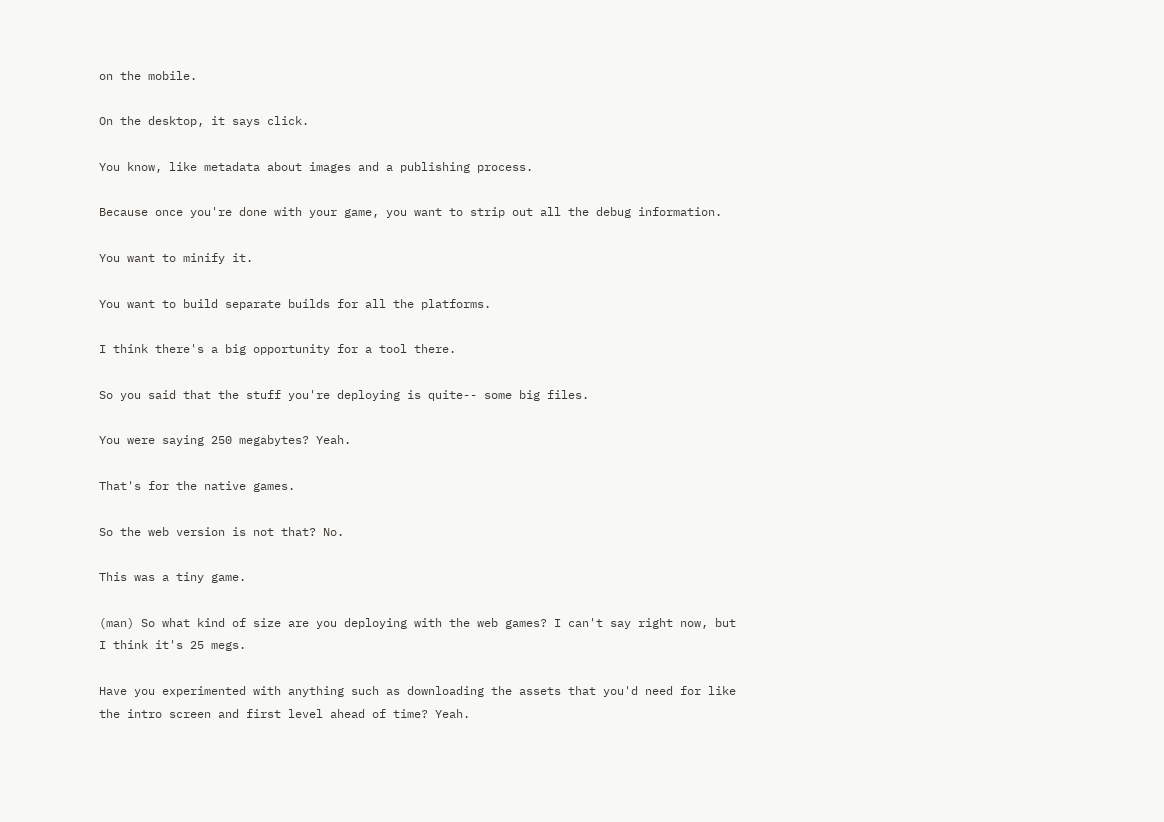on the mobile.

On the desktop, it says click.

You know, like metadata about images and a publishing process.

Because once you're done with your game, you want to strip out all the debug information.

You want to minify it.

You want to build separate builds for all the platforms.

I think there's a big opportunity for a tool there.

So you said that the stuff you're deploying is quite-- some big files.

You were saying 250 megabytes? Yeah.

That's for the native games.

So the web version is not that? No.

This was a tiny game.

(man) So what kind of size are you deploying with the web games? I can't say right now, but I think it's 25 megs.

Have you experimented with anything such as downloading the assets that you'd need for like the intro screen and first level ahead of time? Yeah.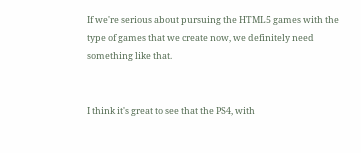If we're serious about pursuing the HTML5 games with the type of games that we create now, we definitely need something like that.


I think it's great to see that the PS4, with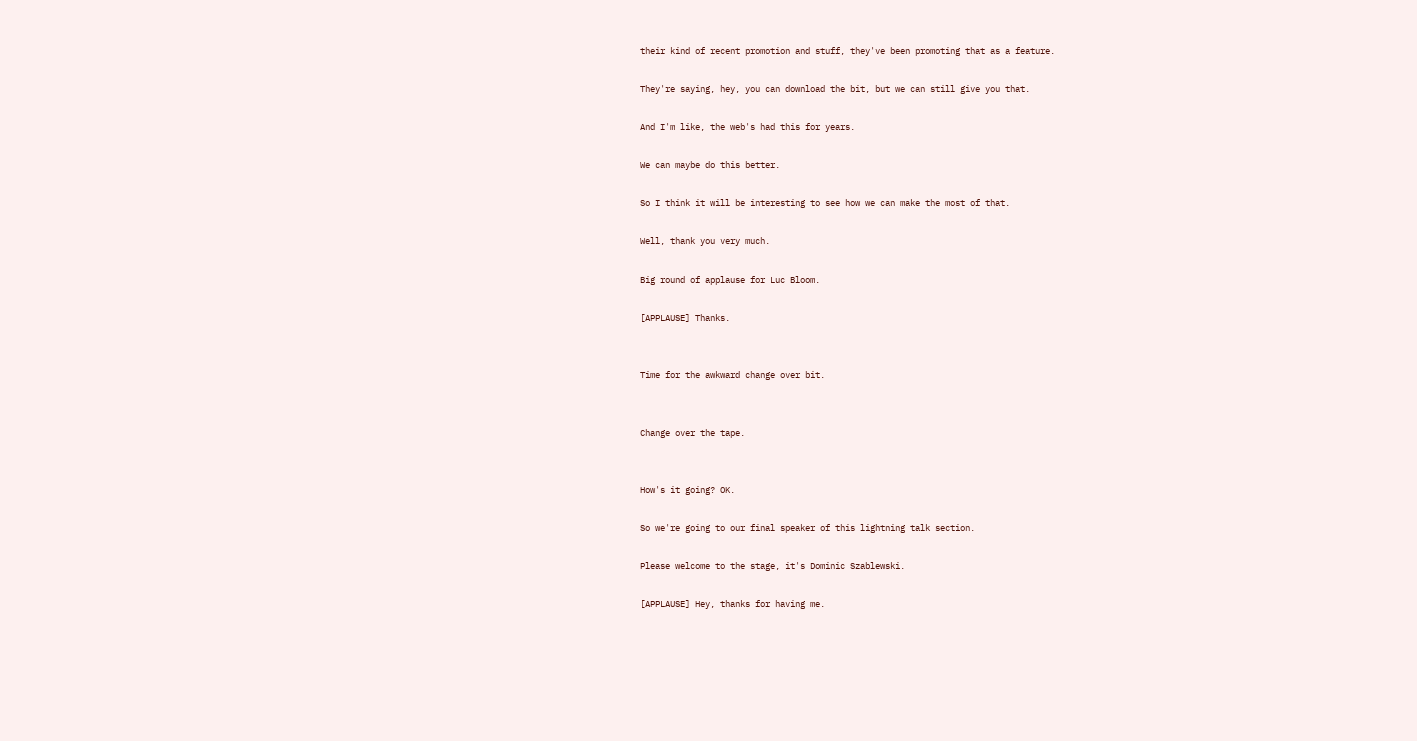their kind of recent promotion and stuff, they've been promoting that as a feature.

They're saying, hey, you can download the bit, but we can still give you that.

And I'm like, the web's had this for years.

We can maybe do this better.

So I think it will be interesting to see how we can make the most of that.

Well, thank you very much.

Big round of applause for Luc Bloom.

[APPLAUSE] Thanks.


Time for the awkward change over bit.


Change over the tape.


How's it going? OK.

So we're going to our final speaker of this lightning talk section.

Please welcome to the stage, it's Dominic Szablewski.

[APPLAUSE] Hey, thanks for having me.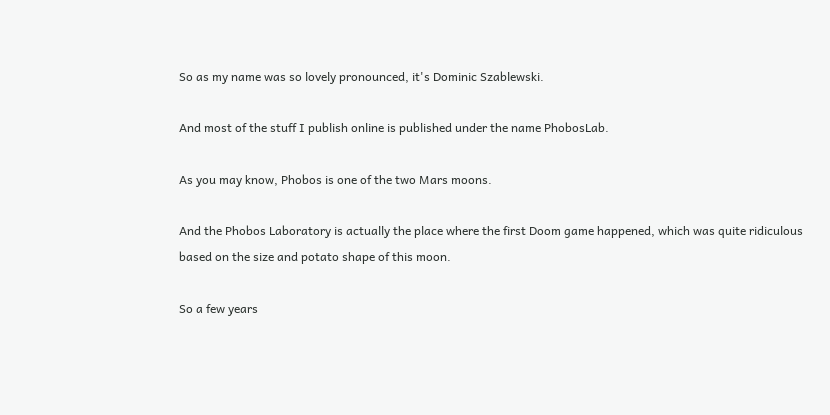So as my name was so lovely pronounced, it's Dominic Szablewski.

And most of the stuff I publish online is published under the name PhobosLab.

As you may know, Phobos is one of the two Mars moons.

And the Phobos Laboratory is actually the place where the first Doom game happened, which was quite ridiculous based on the size and potato shape of this moon.

So a few years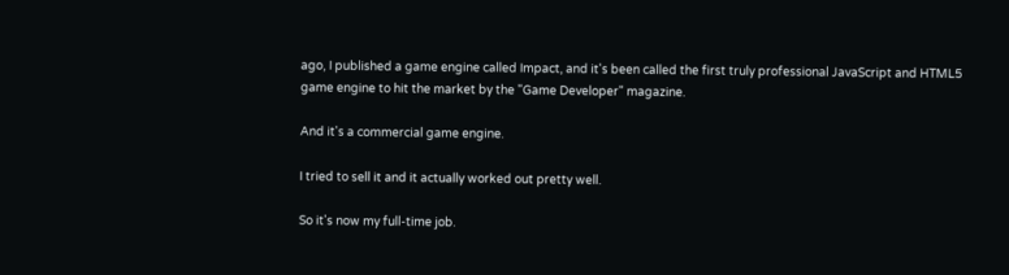ago, I published a game engine called Impact, and it's been called the first truly professional JavaScript and HTML5 game engine to hit the market by the "Game Developer" magazine.

And it's a commercial game engine.

I tried to sell it and it actually worked out pretty well.

So it's now my full-time job.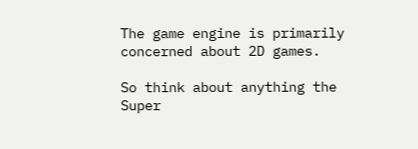The game engine is primarily concerned about 2D games.

So think about anything the Super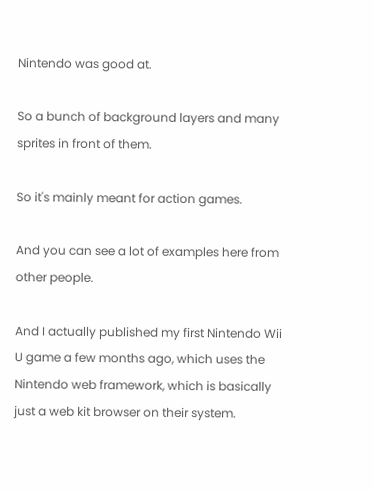Nintendo was good at.

So a bunch of background layers and many sprites in front of them.

So it's mainly meant for action games.

And you can see a lot of examples here from other people.

And I actually published my first Nintendo Wii U game a few months ago, which uses the Nintendo web framework, which is basically just a web kit browser on their system.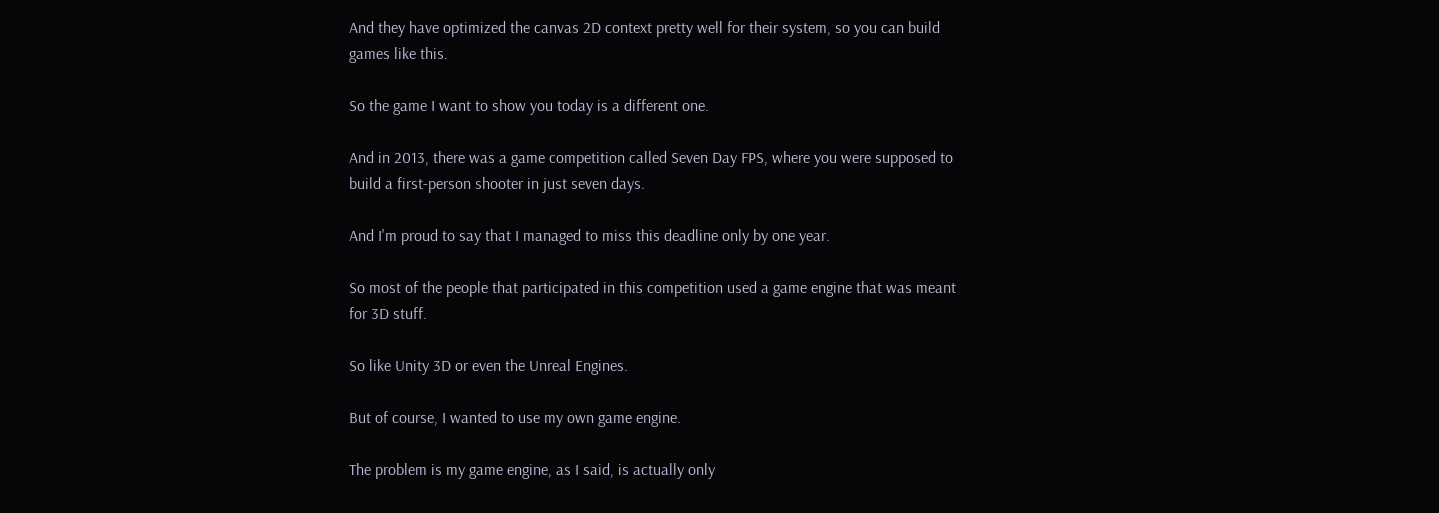And they have optimized the canvas 2D context pretty well for their system, so you can build games like this.

So the game I want to show you today is a different one.

And in 2013, there was a game competition called Seven Day FPS, where you were supposed to build a first-person shooter in just seven days.

And I'm proud to say that I managed to miss this deadline only by one year.

So most of the people that participated in this competition used a game engine that was meant for 3D stuff.

So like Unity 3D or even the Unreal Engines.

But of course, I wanted to use my own game engine.

The problem is my game engine, as I said, is actually only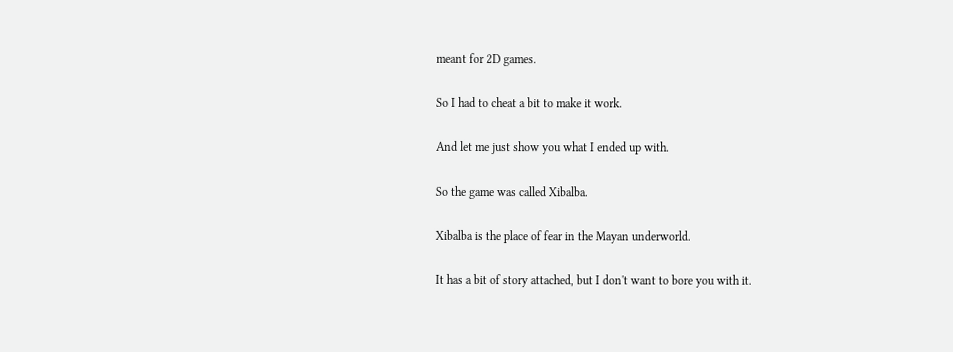meant for 2D games.

So I had to cheat a bit to make it work.

And let me just show you what I ended up with.

So the game was called Xibalba.

Xibalba is the place of fear in the Mayan underworld.

It has a bit of story attached, but I don't want to bore you with it.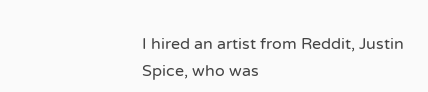I hired an artist from Reddit, Justin Spice, who was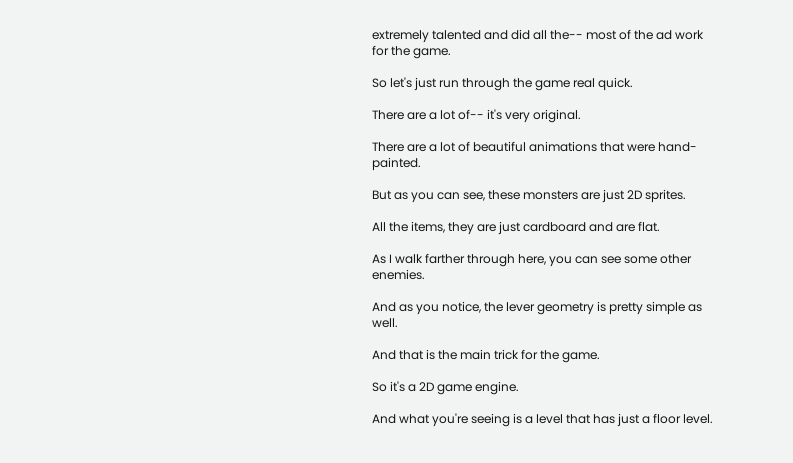extremely talented and did all the-- most of the ad work for the game.

So let's just run through the game real quick.

There are a lot of-- it's very original.

There are a lot of beautiful animations that were hand-painted.

But as you can see, these monsters are just 2D sprites.

All the items, they are just cardboard and are flat.

As I walk farther through here, you can see some other enemies.

And as you notice, the lever geometry is pretty simple as well.

And that is the main trick for the game.

So it's a 2D game engine.

And what you're seeing is a level that has just a floor level.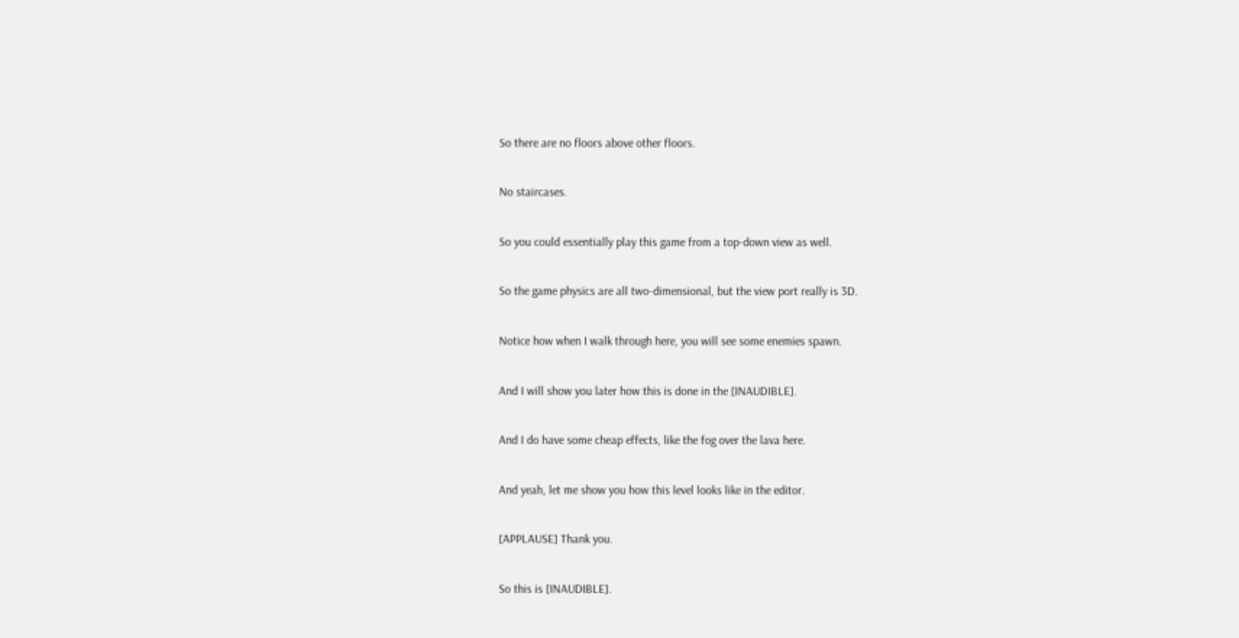So there are no floors above other floors.

No staircases.

So you could essentially play this game from a top-down view as well.

So the game physics are all two-dimensional, but the view port really is 3D.

Notice how when I walk through here, you will see some enemies spawn.

And I will show you later how this is done in the [INAUDIBLE].

And I do have some cheap effects, like the fog over the lava here.

And yeah, let me show you how this level looks like in the editor.

[APPLAUSE] Thank you.

So this is [INAUDIBLE].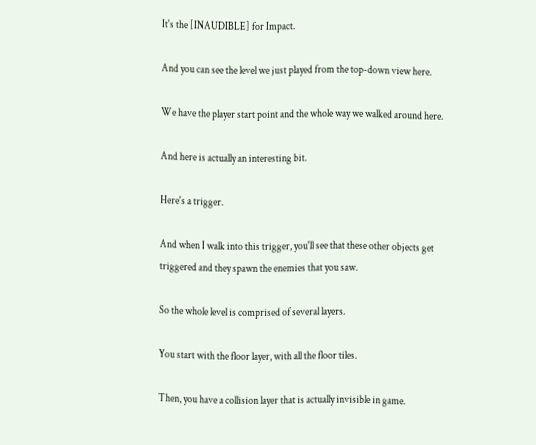It's the [INAUDIBLE] for Impact.

And you can see the level we just played from the top-down view here.

We have the player start point and the whole way we walked around here.

And here is actually an interesting bit.

Here's a trigger.

And when I walk into this trigger, you'll see that these other objects get triggered and they spawn the enemies that you saw.

So the whole level is comprised of several layers.

You start with the floor layer, with all the floor tiles.

Then, you have a collision layer that is actually invisible in game.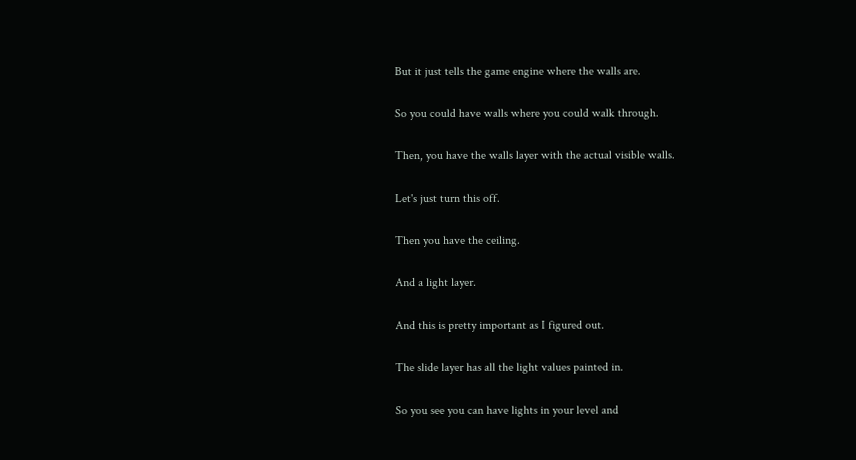But it just tells the game engine where the walls are.

So you could have walls where you could walk through.

Then, you have the walls layer with the actual visible walls.

Let's just turn this off.

Then you have the ceiling.

And a light layer.

And this is pretty important as I figured out.

The slide layer has all the light values painted in.

So you see you can have lights in your level and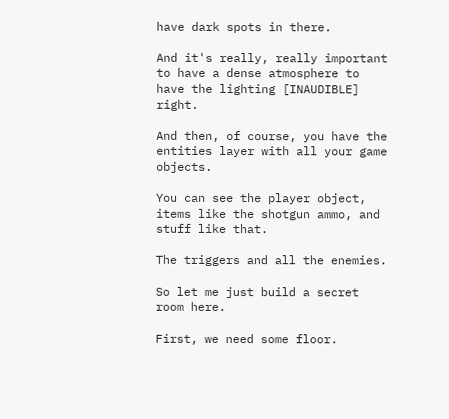have dark spots in there.

And it's really, really important to have a dense atmosphere to have the lighting [INAUDIBLE] right.

And then, of course, you have the entities layer with all your game objects.

You can see the player object, items like the shotgun ammo, and stuff like that.

The triggers and all the enemies.

So let me just build a secret room here.

First, we need some floor.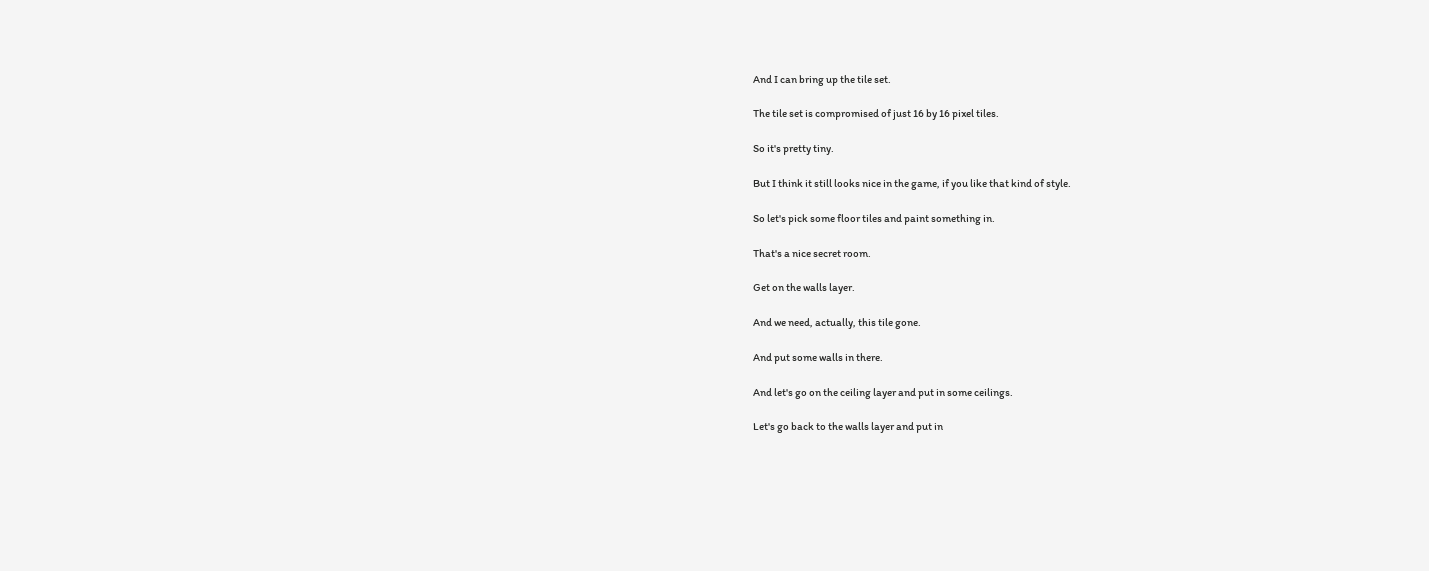And I can bring up the tile set.

The tile set is compromised of just 16 by 16 pixel tiles.

So it's pretty tiny.

But I think it still looks nice in the game, if you like that kind of style.

So let's pick some floor tiles and paint something in.

That's a nice secret room.

Get on the walls layer.

And we need, actually, this tile gone.

And put some walls in there.

And let's go on the ceiling layer and put in some ceilings.

Let's go back to the walls layer and put in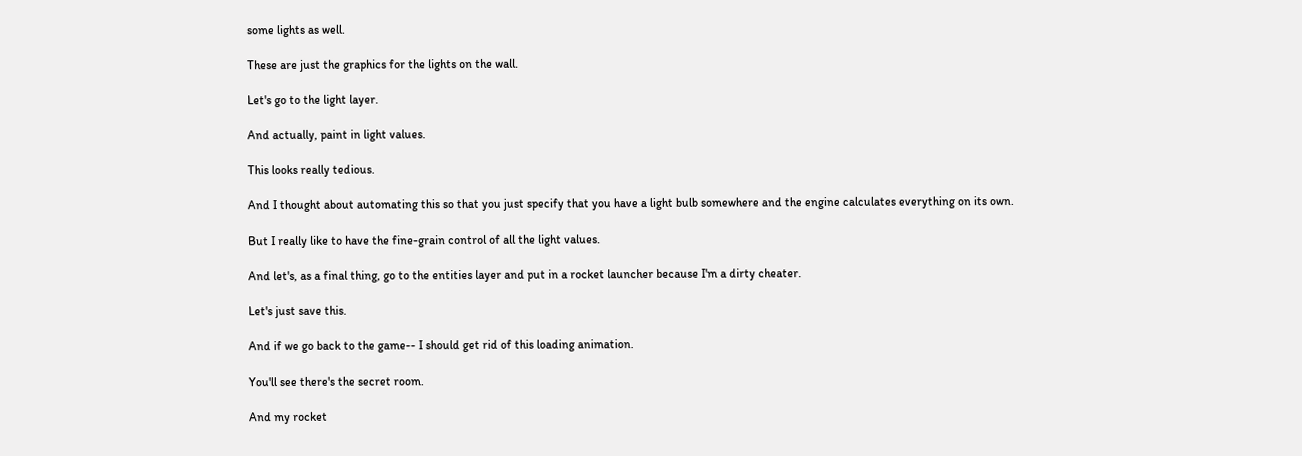some lights as well.

These are just the graphics for the lights on the wall.

Let's go to the light layer.

And actually, paint in light values.

This looks really tedious.

And I thought about automating this so that you just specify that you have a light bulb somewhere and the engine calculates everything on its own.

But I really like to have the fine-grain control of all the light values.

And let's, as a final thing, go to the entities layer and put in a rocket launcher because I'm a dirty cheater.

Let's just save this.

And if we go back to the game-- I should get rid of this loading animation.

You'll see there's the secret room.

And my rocket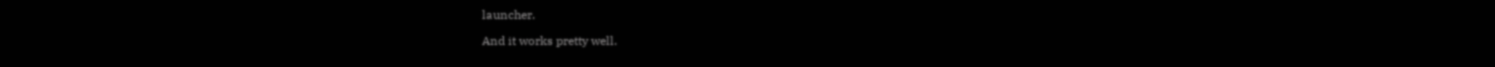launcher.

And it works pretty well.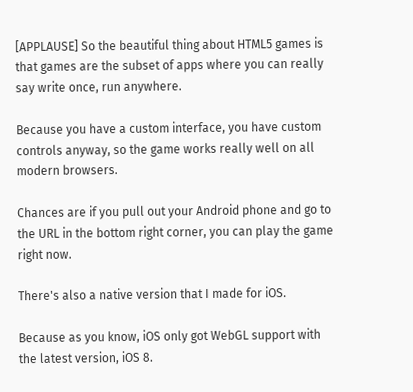[APPLAUSE] So the beautiful thing about HTML5 games is that games are the subset of apps where you can really say write once, run anywhere.

Because you have a custom interface, you have custom controls anyway, so the game works really well on all modern browsers.

Chances are if you pull out your Android phone and go to the URL in the bottom right corner, you can play the game right now.

There's also a native version that I made for iOS.

Because as you know, iOS only got WebGL support with the latest version, iOS 8.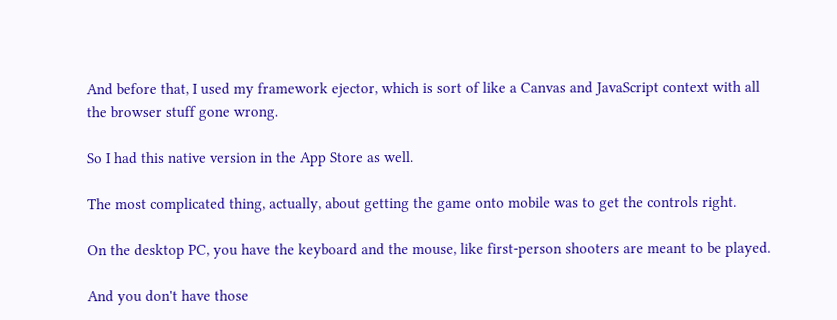And before that, I used my framework ejector, which is sort of like a Canvas and JavaScript context with all the browser stuff gone wrong.

So I had this native version in the App Store as well.

The most complicated thing, actually, about getting the game onto mobile was to get the controls right.

On the desktop PC, you have the keyboard and the mouse, like first-person shooters are meant to be played.

And you don't have those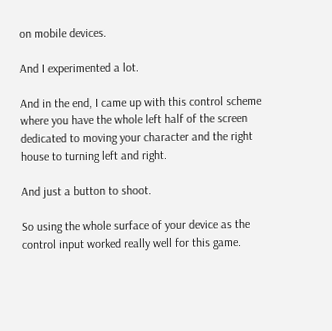on mobile devices.

And I experimented a lot.

And in the end, I came up with this control scheme where you have the whole left half of the screen dedicated to moving your character and the right house to turning left and right.

And just a button to shoot.

So using the whole surface of your device as the control input worked really well for this game.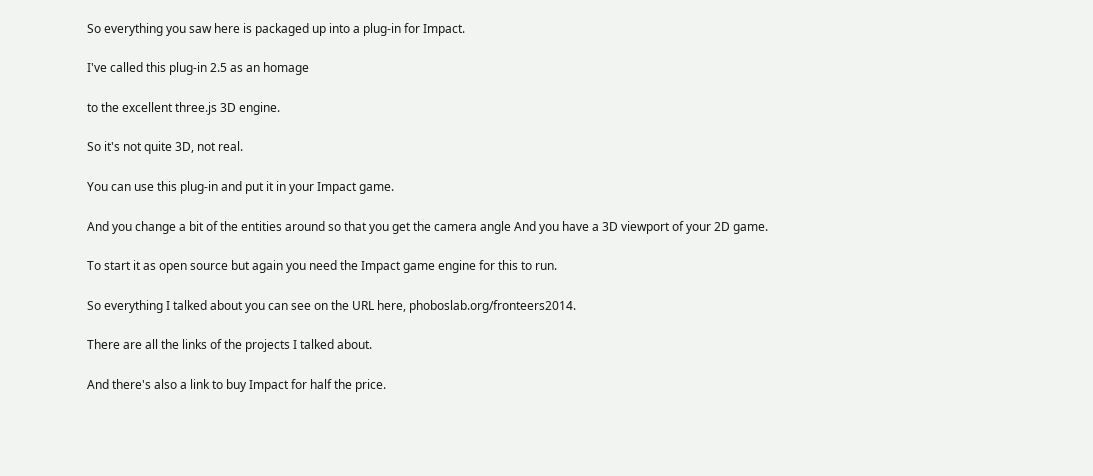So everything you saw here is packaged up into a plug-in for Impact.

I've called this plug-in 2.5 as an homage

to the excellent three.js 3D engine.

So it's not quite 3D, not real.

You can use this plug-in and put it in your Impact game.

And you change a bit of the entities around so that you get the camera angle And you have a 3D viewport of your 2D game.

To start it as open source but again you need the Impact game engine for this to run.

So everything I talked about you can see on the URL here, phoboslab.org/fronteers2014.

There are all the links of the projects I talked about.

And there's also a link to buy Impact for half the price.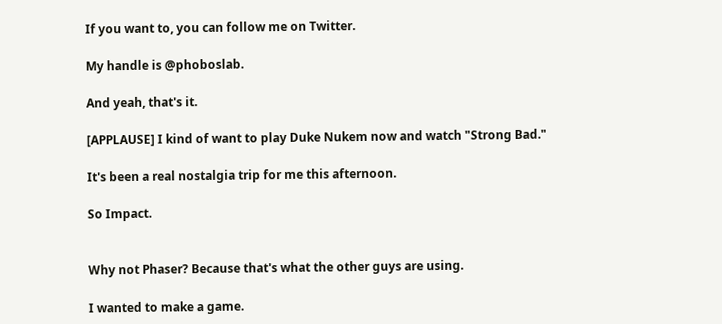If you want to, you can follow me on Twitter.

My handle is @phoboslab.

And yeah, that's it.

[APPLAUSE] I kind of want to play Duke Nukem now and watch "Strong Bad."

It's been a real nostalgia trip for me this afternoon.

So Impact.


Why not Phaser? Because that's what the other guys are using.

I wanted to make a game.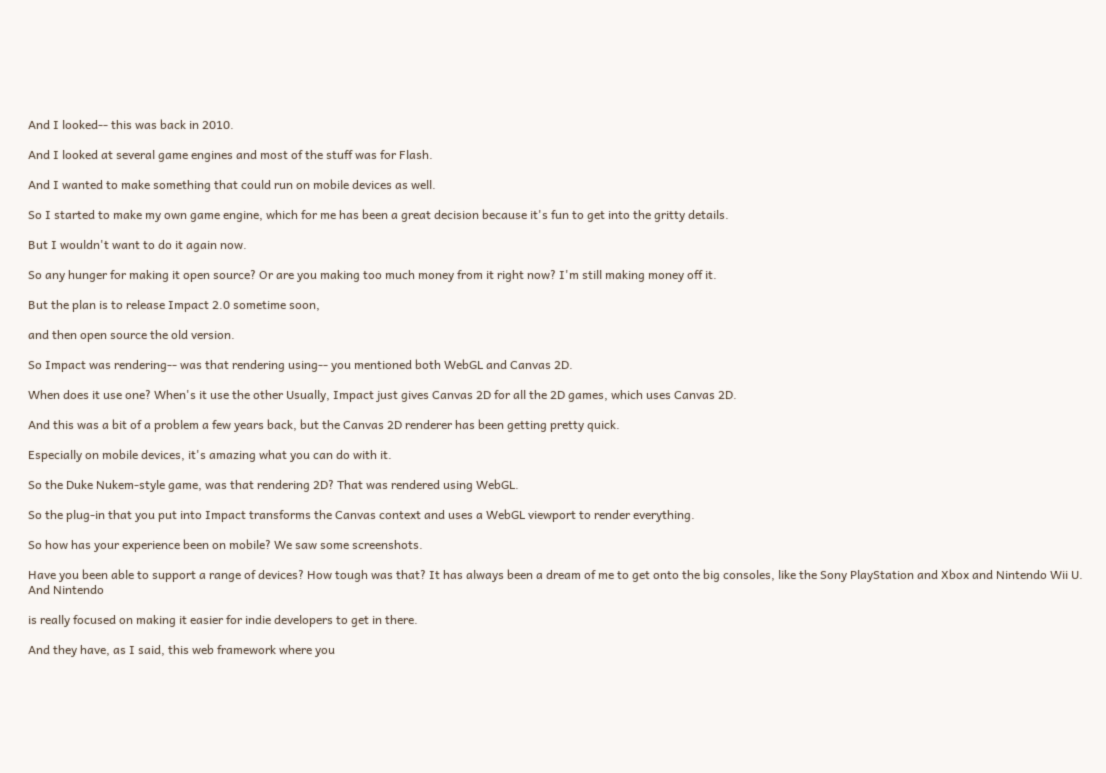And I looked-- this was back in 2010.

And I looked at several game engines and most of the stuff was for Flash.

And I wanted to make something that could run on mobile devices as well.

So I started to make my own game engine, which for me has been a great decision because it's fun to get into the gritty details.

But I wouldn't want to do it again now.

So any hunger for making it open source? Or are you making too much money from it right now? I'm still making money off it.

But the plan is to release Impact 2.0 sometime soon,

and then open source the old version.

So Impact was rendering-- was that rendering using-- you mentioned both WebGL and Canvas 2D.

When does it use one? When's it use the other Usually, Impact just gives Canvas 2D for all the 2D games, which uses Canvas 2D.

And this was a bit of a problem a few years back, but the Canvas 2D renderer has been getting pretty quick.

Especially on mobile devices, it's amazing what you can do with it.

So the Duke Nukem-style game, was that rendering 2D? That was rendered using WebGL.

So the plug-in that you put into Impact transforms the Canvas context and uses a WebGL viewport to render everything.

So how has your experience been on mobile? We saw some screenshots.

Have you been able to support a range of devices? How tough was that? It has always been a dream of me to get onto the big consoles, like the Sony PlayStation and Xbox and Nintendo Wii U. And Nintendo

is really focused on making it easier for indie developers to get in there.

And they have, as I said, this web framework where you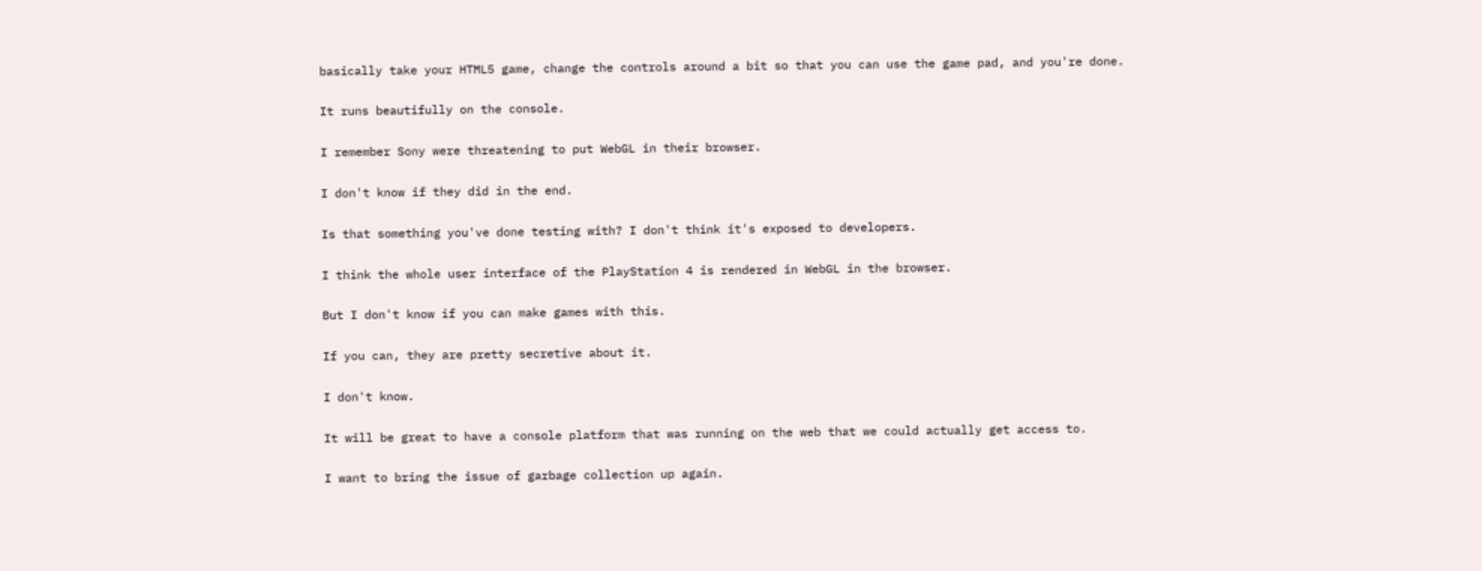basically take your HTML5 game, change the controls around a bit so that you can use the game pad, and you're done.

It runs beautifully on the console.

I remember Sony were threatening to put WebGL in their browser.

I don't know if they did in the end.

Is that something you've done testing with? I don't think it's exposed to developers.

I think the whole user interface of the PlayStation 4 is rendered in WebGL in the browser.

But I don't know if you can make games with this.

If you can, they are pretty secretive about it.

I don't know.

It will be great to have a console platform that was running on the web that we could actually get access to.

I want to bring the issue of garbage collection up again.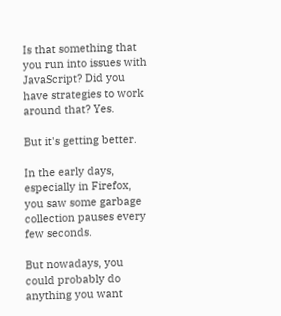Is that something that you run into issues with JavaScript? Did you have strategies to work around that? Yes.

But it's getting better.

In the early days, especially in Firefox, you saw some garbage collection pauses every few seconds.

But nowadays, you could probably do anything you want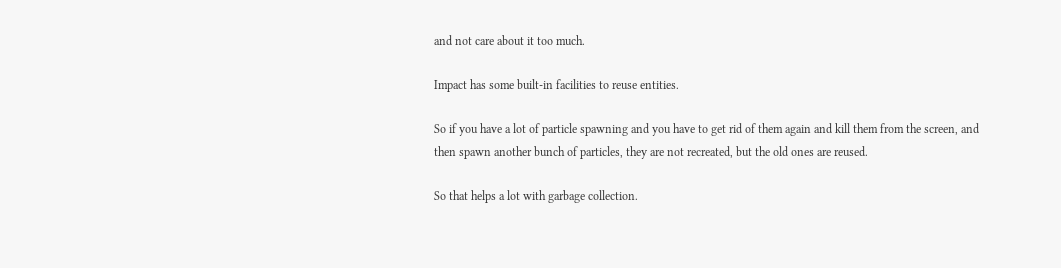and not care about it too much.

Impact has some built-in facilities to reuse entities.

So if you have a lot of particle spawning and you have to get rid of them again and kill them from the screen, and then spawn another bunch of particles, they are not recreated, but the old ones are reused.

So that helps a lot with garbage collection.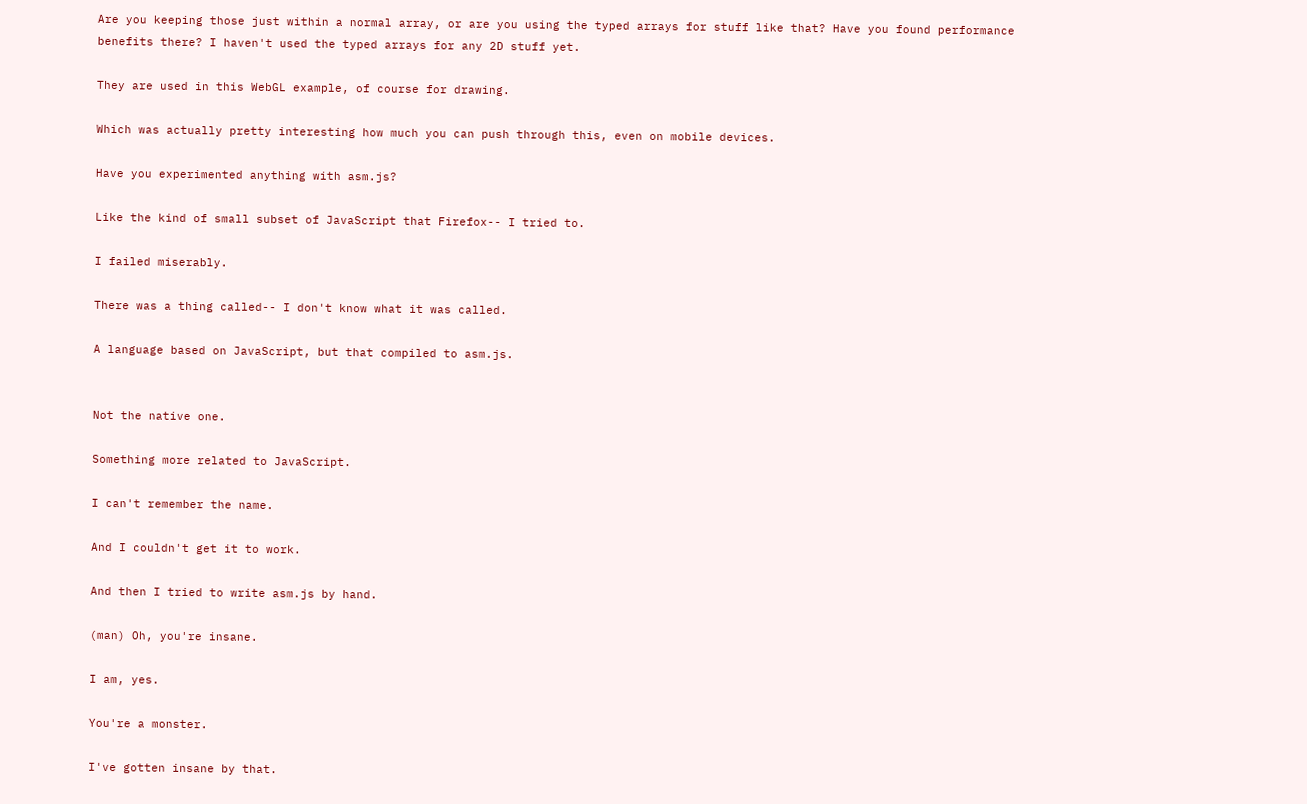Are you keeping those just within a normal array, or are you using the typed arrays for stuff like that? Have you found performance benefits there? I haven't used the typed arrays for any 2D stuff yet.

They are used in this WebGL example, of course for drawing.

Which was actually pretty interesting how much you can push through this, even on mobile devices.

Have you experimented anything with asm.js?

Like the kind of small subset of JavaScript that Firefox-- I tried to.

I failed miserably.

There was a thing called-- I don't know what it was called.

A language based on JavaScript, but that compiled to asm.js.


Not the native one.

Something more related to JavaScript.

I can't remember the name.

And I couldn't get it to work.

And then I tried to write asm.js by hand.

(man) Oh, you're insane.

I am, yes.

You're a monster.

I've gotten insane by that.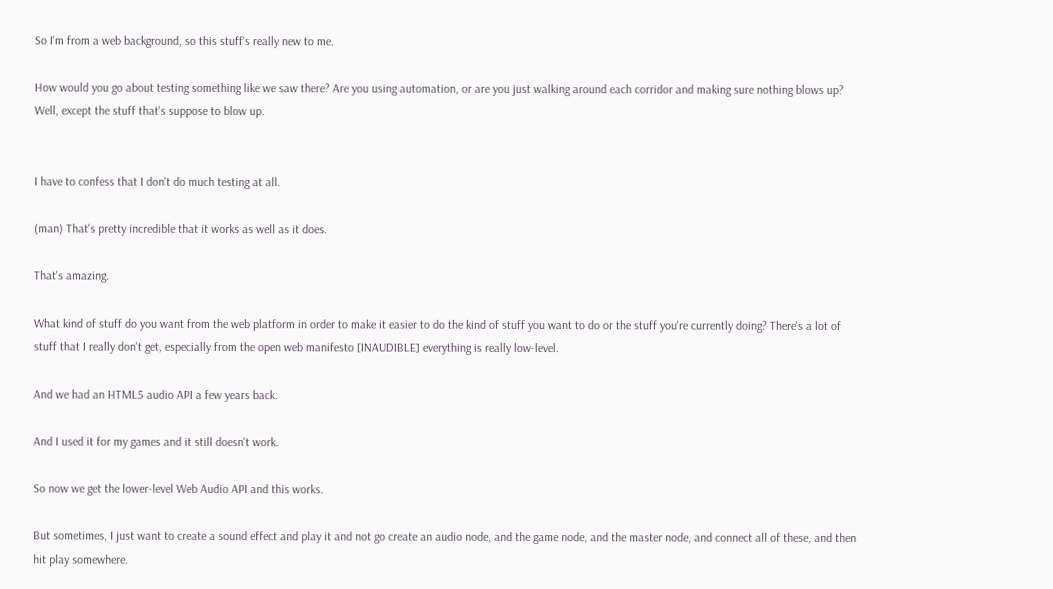So I'm from a web background, so this stuff's really new to me.

How would you go about testing something like we saw there? Are you using automation, or are you just walking around each corridor and making sure nothing blows up? Well, except the stuff that's suppose to blow up.


I have to confess that I don't do much testing at all.

(man) That's pretty incredible that it works as well as it does.

That's amazing.

What kind of stuff do you want from the web platform in order to make it easier to do the kind of stuff you want to do or the stuff you're currently doing? There's a lot of stuff that I really don't get, especially from the open web manifesto [INAUDIBLE] everything is really low-level.

And we had an HTML5 audio API a few years back.

And I used it for my games and it still doesn't work.

So now we get the lower-level Web Audio API and this works.

But sometimes, I just want to create a sound effect and play it and not go create an audio node, and the game node, and the master node, and connect all of these, and then hit play somewhere.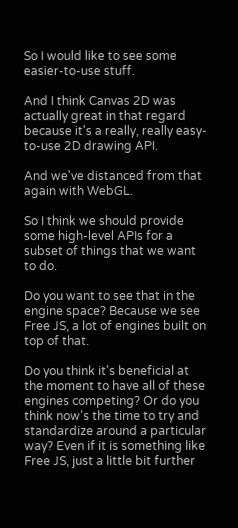So I would like to see some easier-to-use stuff.

And I think Canvas 2D was actually great in that regard because it's a really, really easy-to-use 2D drawing API.

And we've distanced from that again with WebGL.

So I think we should provide some high-level APIs for a subset of things that we want to do.

Do you want to see that in the engine space? Because we see Free JS, a lot of engines built on top of that.

Do you think it's beneficial at the moment to have all of these engines competing? Or do you think now's the time to try and standardize around a particular way? Even if it is something like Free JS, just a little bit further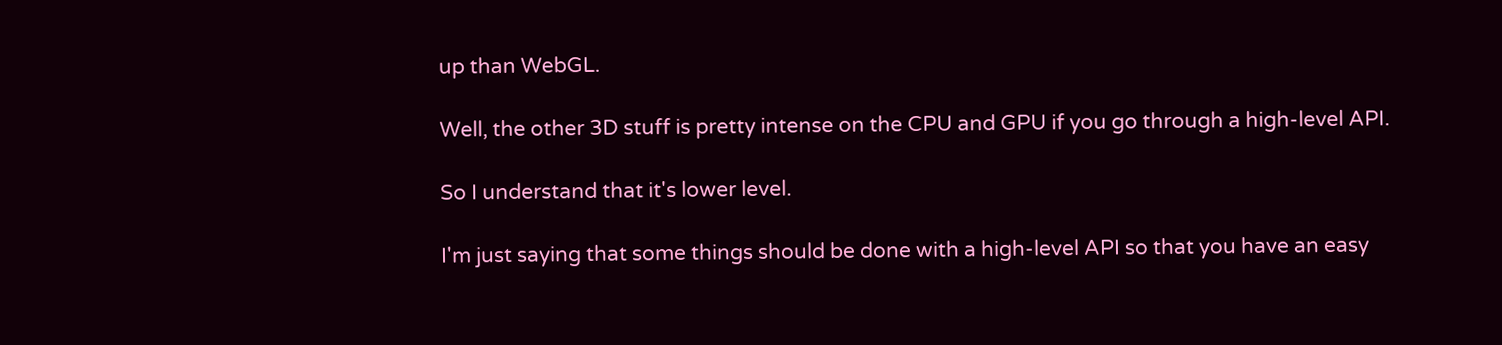up than WebGL.

Well, the other 3D stuff is pretty intense on the CPU and GPU if you go through a high-level API.

So I understand that it's lower level.

I'm just saying that some things should be done with a high-level API so that you have an easy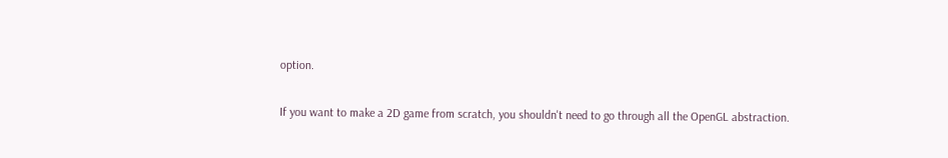option.

If you want to make a 2D game from scratch, you shouldn't need to go through all the OpenGL abstraction.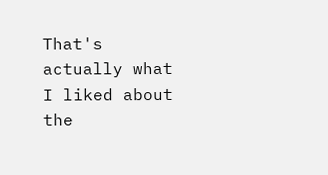That's actually what I liked about the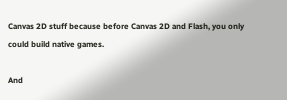Canvas 2D stuff because before Canvas 2D and Flash, you only could build native games.

And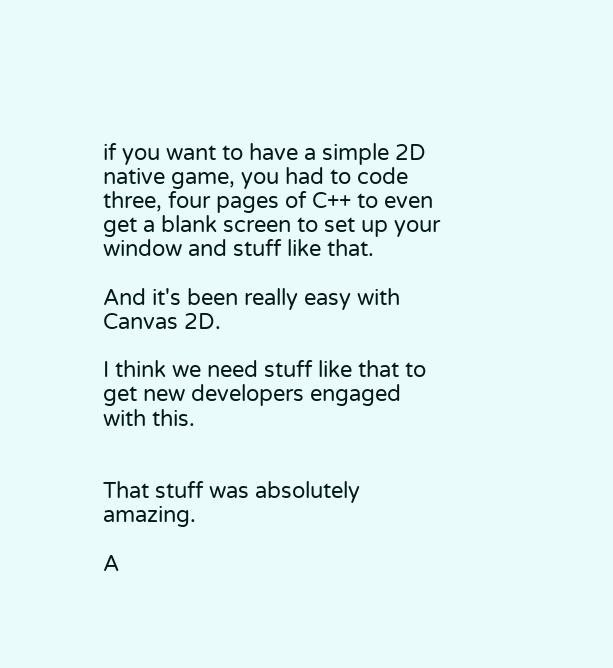if you want to have a simple 2D native game, you had to code three, four pages of C++ to even get a blank screen to set up your window and stuff like that.

And it's been really easy with Canvas 2D.

I think we need stuff like that to get new developers engaged with this.


That stuff was absolutely amazing.

A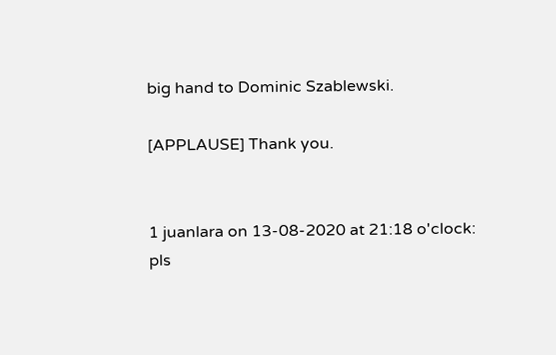big hand to Dominic Szablewski.

[APPLAUSE] Thank you.


1 juanlara on 13-08-2020 at 21:18 o'clock:
pls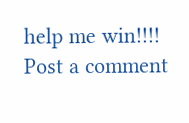help me win!!!!
Post a comment